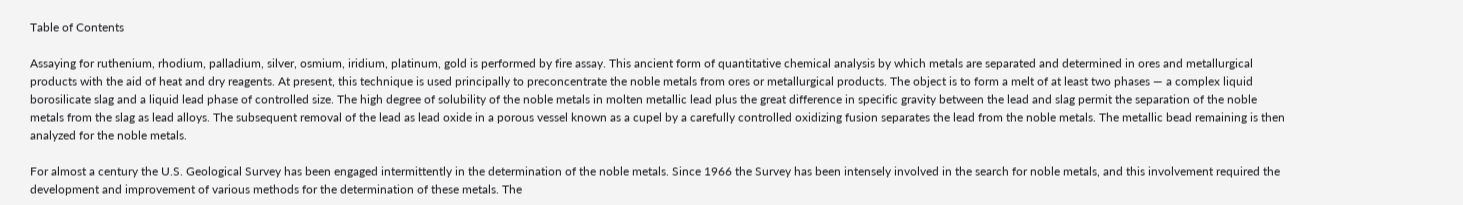Table of Contents

Assaying for ruthenium, rhodium, palladium, silver, osmium, iridium, platinum, gold is performed by fire assay. This ancient form of quantitative chemical analysis by which metals are separated and determined in ores and metallurgical products with the aid of heat and dry reagents. At present, this technique is used principally to preconcentrate the noble metals from ores or metallurgical products. The object is to form a melt of at least two phases — a complex liquid borosilicate slag and a liquid lead phase of controlled size. The high degree of solubility of the noble metals in molten metallic lead plus the great difference in specific gravity between the lead and slag permit the separation of the noble metals from the slag as lead alloys. The subsequent removal of the lead as lead oxide in a porous vessel known as a cupel by a carefully controlled oxidizing fusion separates the lead from the noble metals. The metallic bead remaining is then analyzed for the noble metals.

For almost a century the U.S. Geological Survey has been engaged intermittently in the determination of the noble metals. Since 1966 the Survey has been intensely involved in the search for noble metals, and this involvement required the development and improvement of various methods for the determination of these metals. The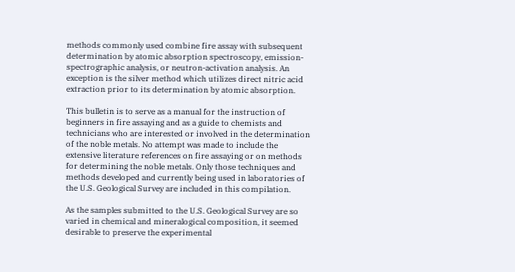methods commonly used combine fire assay with subsequent determination by atomic absorption spectroscopy, emission-spectrographic analysis, or neutron-activation analysis. An exception is the silver method which utilizes direct nitric acid extraction prior to its determination by atomic absorption.

This bulletin is to serve as a manual for the instruction of beginners in fire assaying and as a guide to chemists and technicians who are interested or involved in the determination of the noble metals. No attempt was made to include the extensive literature references on fire assaying or on methods for determining the noble metals. Only those techniques and methods developed and currently being used in laboratories of the U.S. Geological Survey are included in this compilation.

As the samples submitted to the U.S. Geological Survey are so varied in chemical and mineralogical composition, it seemed desirable to preserve the experimental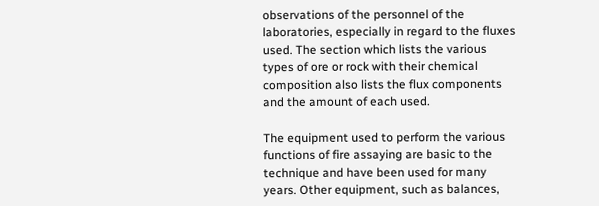observations of the personnel of the laboratories, especially in regard to the fluxes used. The section which lists the various types of ore or rock with their chemical composition also lists the flux components and the amount of each used.

The equipment used to perform the various functions of fire assaying are basic to the technique and have been used for many years. Other equipment, such as balances,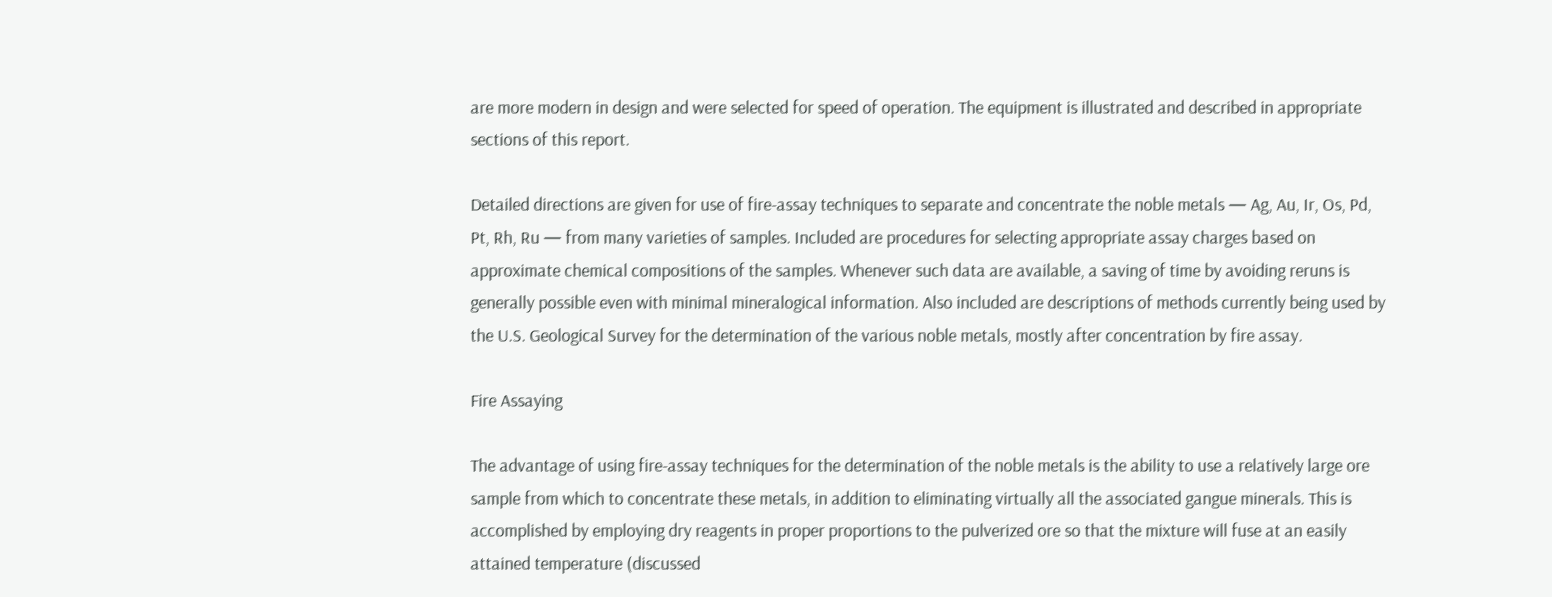are more modern in design and were selected for speed of operation. The equipment is illustrated and described in appropriate sections of this report.

Detailed directions are given for use of fire-assay techniques to separate and concentrate the noble metals — Ag, Au, Ir, Os, Pd, Pt, Rh, Ru — from many varieties of samples. Included are procedures for selecting appropriate assay charges based on approximate chemical compositions of the samples. Whenever such data are available, a saving of time by avoiding reruns is generally possible even with minimal mineralogical information. Also included are descriptions of methods currently being used by the U.S. Geological Survey for the determination of the various noble metals, mostly after concentration by fire assay.

Fire Assaying

The advantage of using fire-assay techniques for the determination of the noble metals is the ability to use a relatively large ore sample from which to concentrate these metals, in addition to eliminating virtually all the associated gangue minerals. This is accomplished by employing dry reagents in proper proportions to the pulverized ore so that the mixture will fuse at an easily attained temperature (discussed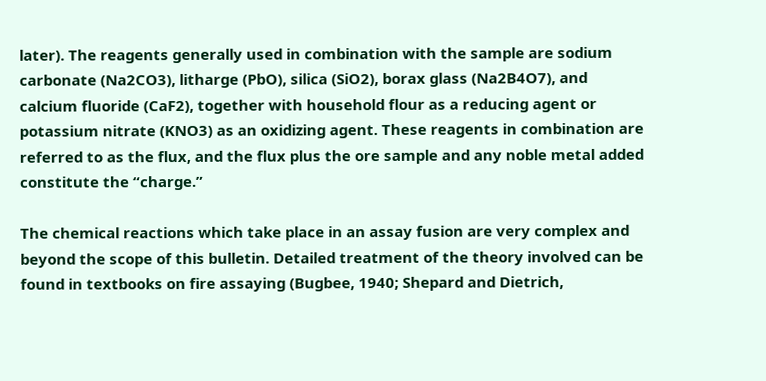later). The reagents generally used in combination with the sample are sodium carbonate (Na2CO3), litharge (PbO), silica (SiO2), borax glass (Na2B4O7), and calcium fluoride (CaF2), together with household flour as a reducing agent or potassium nitrate (KNO3) as an oxidizing agent. These reagents in combination are referred to as the flux, and the flux plus the ore sample and any noble metal added constitute the “charge.”

The chemical reactions which take place in an assay fusion are very complex and beyond the scope of this bulletin. Detailed treatment of the theory involved can be found in textbooks on fire assaying (Bugbee, 1940; Shepard and Dietrich,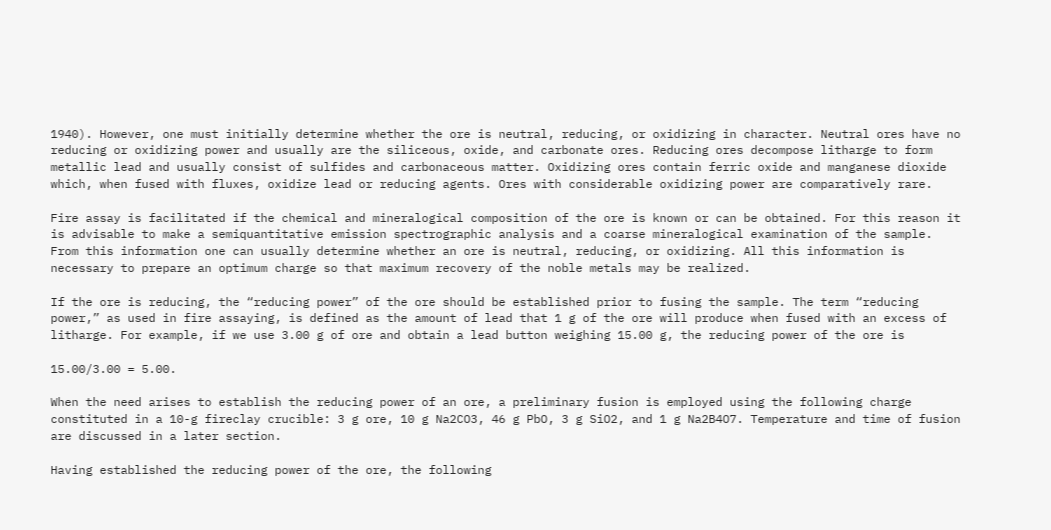1940). However, one must initially determine whether the ore is neutral, reducing, or oxidizing in character. Neutral ores have no reducing or oxidizing power and usually are the siliceous, oxide, and carbonate ores. Reducing ores decompose litharge to form metallic lead and usually consist of sulfides and carbonaceous matter. Oxidizing ores contain ferric oxide and manganese dioxide which, when fused with fluxes, oxidize lead or reducing agents. Ores with considerable oxidizing power are comparatively rare.

Fire assay is facilitated if the chemical and mineralogical composition of the ore is known or can be obtained. For this reason it is advisable to make a semiquantitative emission spectrographic analysis and a coarse mineralogical examination of the sample. From this information one can usually determine whether an ore is neutral, reducing, or oxidizing. All this information is necessary to prepare an optimum charge so that maximum recovery of the noble metals may be realized.

If the ore is reducing, the “reducing power” of the ore should be established prior to fusing the sample. The term “reducing power,” as used in fire assaying, is defined as the amount of lead that 1 g of the ore will produce when fused with an excess of litharge. For example, if we use 3.00 g of ore and obtain a lead button weighing 15.00 g, the reducing power of the ore is

15.00/3.00 = 5.00.

When the need arises to establish the reducing power of an ore, a preliminary fusion is employed using the following charge constituted in a 10-g fireclay crucible: 3 g ore, 10 g Na2CO3, 46 g PbO, 3 g SiO2, and 1 g Na2B4O7. Temperature and time of fusion are discussed in a later section.

Having established the reducing power of the ore, the following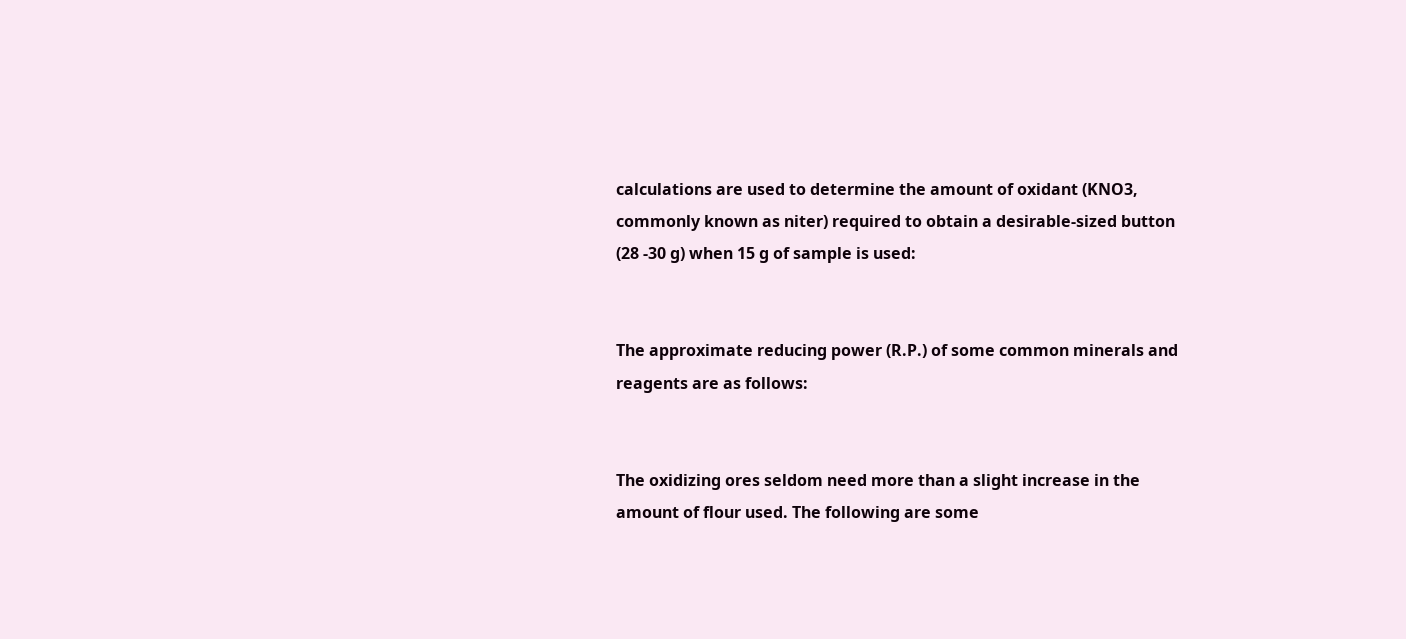calculations are used to determine the amount of oxidant (KNO3, commonly known as niter) required to obtain a desirable-sized button (28 -30 g) when 15 g of sample is used:


The approximate reducing power (R.P.) of some common minerals and reagents are as follows:


The oxidizing ores seldom need more than a slight increase in the amount of flour used. The following are some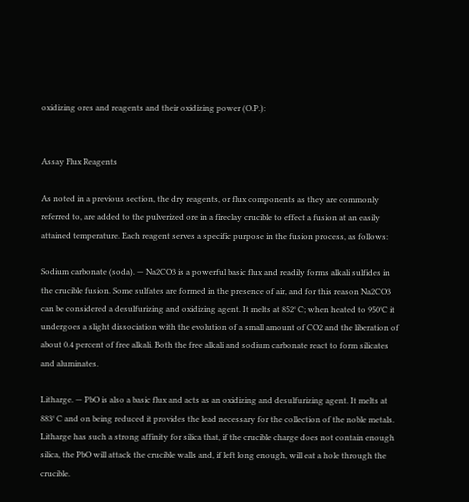oxidizing ores and reagents and their oxidizing power (O.P.):


Assay Flux Reagents

As noted in a previous section, the dry reagents, or flux components as they are commonly referred to, are added to the pulverized ore in a fireclay crucible to effect a fusion at an easily attained temperature. Each reagent serves a specific purpose in the fusion process, as follows:

Sodium carbonate (soda). — Na2CO3 is a powerful basic flux and readily forms alkali sulfides in the crucible fusion. Some sulfates are formed in the presence of air, and for this reason Na2CO3 can be considered a desulfurizing and oxidizing agent. It melts at 852° C; when heated to 950°C it undergoes a slight dissociation with the evolution of a small amount of CO2 and the liberation of about 0.4 percent of free alkali. Both the free alkali and sodium carbonate react to form silicates and aluminates.

Litharge. — PbO is also a basic flux and acts as an oxidizing and desulfurizing agent. It melts at 883° C and on being reduced it provides the lead necessary for the collection of the noble metals. Litharge has such a strong affinity for silica that, if the crucible charge does not contain enough silica, the PbO will attack the crucible walls and, if left long enough, will eat a hole through the crucible.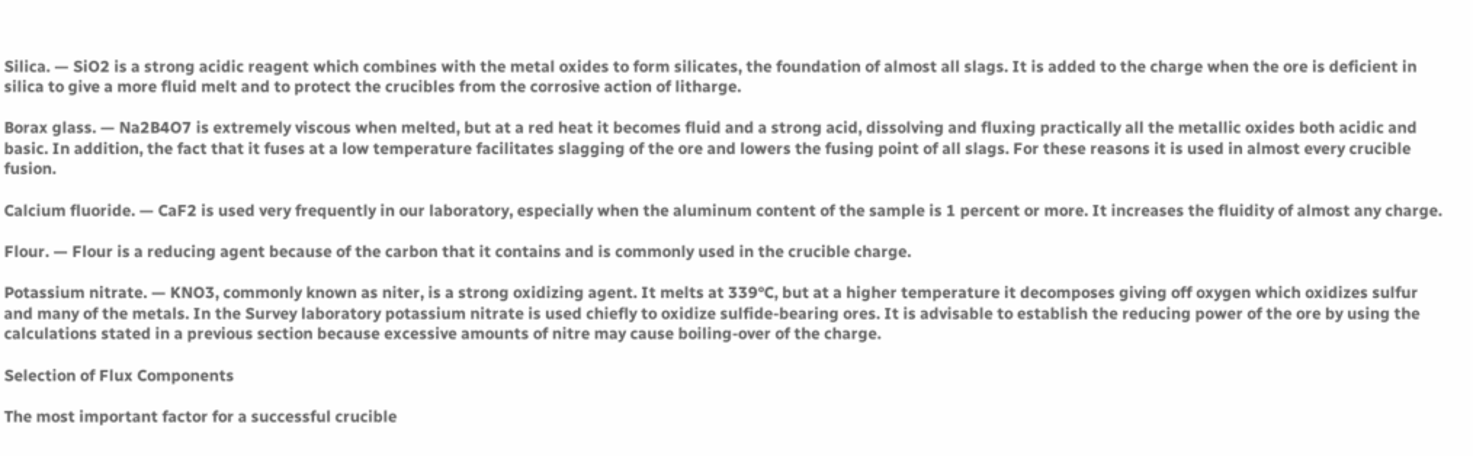Silica. — SiO2 is a strong acidic reagent which combines with the metal oxides to form silicates, the foundation of almost all slags. It is added to the charge when the ore is deficient in silica to give a more fluid melt and to protect the crucibles from the corrosive action of litharge.

Borax glass. — Na2B4O7 is extremely viscous when melted, but at a red heat it becomes fluid and a strong acid, dissolving and fluxing practically all the metallic oxides both acidic and basic. In addition, the fact that it fuses at a low temperature facilitates slagging of the ore and lowers the fusing point of all slags. For these reasons it is used in almost every crucible fusion.

Calcium fluoride. — CaF2 is used very frequently in our laboratory, especially when the aluminum content of the sample is 1 percent or more. It increases the fluidity of almost any charge.

Flour. — Flour is a reducing agent because of the carbon that it contains and is commonly used in the crucible charge.

Potassium nitrate. — KNO3, commonly known as niter, is a strong oxidizing agent. It melts at 339°C, but at a higher temperature it decomposes giving off oxygen which oxidizes sulfur and many of the metals. In the Survey laboratory potassium nitrate is used chiefly to oxidize sulfide-bearing ores. It is advisable to establish the reducing power of the ore by using the calculations stated in a previous section because excessive amounts of nitre may cause boiling-over of the charge.

Selection of Flux Components

The most important factor for a successful crucible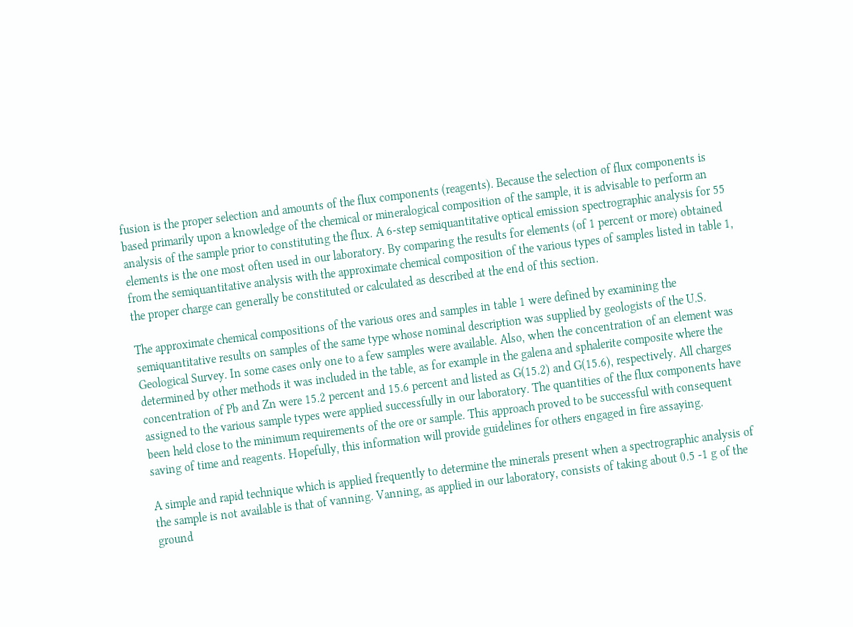fusion is the proper selection and amounts of the flux components (reagents). Because the selection of flux components is based primarily upon a knowledge of the chemical or mineralogical composition of the sample, it is advisable to perform an analysis of the sample prior to constituting the flux. A 6-step semiquantitative optical emission spectrographic analysis for 55 elements is the one most often used in our laboratory. By comparing the results for elements (of 1 percent or more) obtained from the semiquantitative analysis with the approximate chemical composition of the various types of samples listed in table 1, the proper charge can generally be constituted or calculated as described at the end of this section.

The approximate chemical compositions of the various ores and samples in table 1 were defined by examining the semiquantitative results on samples of the same type whose nominal description was supplied by geologists of the U.S. Geological Survey. In some cases only one to a few samples were available. Also, when the concentration of an element was determined by other methods it was included in the table, as for example in the galena and sphalerite composite where the concentration of Pb and Zn were 15.2 percent and 15.6 percent and listed as G(15.2) and G(15.6), respectively. All charges assigned to the various sample types were applied successfully in our laboratory. The quantities of the flux components have been held close to the minimum requirements of the ore or sample. This approach proved to be successful with consequent saving of time and reagents. Hopefully, this information will provide guidelines for others engaged in fire assaying.

A simple and rapid technique which is applied frequently to determine the minerals present when a spectrographic analysis of the sample is not available is that of vanning. Vanning, as applied in our laboratory, consists of taking about 0.5 -1 g of the ground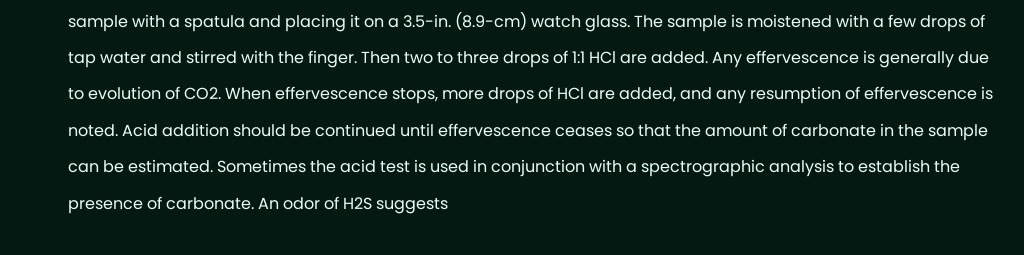sample with a spatula and placing it on a 3.5-in. (8.9-cm) watch glass. The sample is moistened with a few drops of tap water and stirred with the finger. Then two to three drops of 1:1 HCl are added. Any effervescence is generally due to evolution of CO2. When effervescence stops, more drops of HCl are added, and any resumption of effervescence is noted. Acid addition should be continued until effervescence ceases so that the amount of carbonate in the sample can be estimated. Sometimes the acid test is used in conjunction with a spectrographic analysis to establish the presence of carbonate. An odor of H2S suggests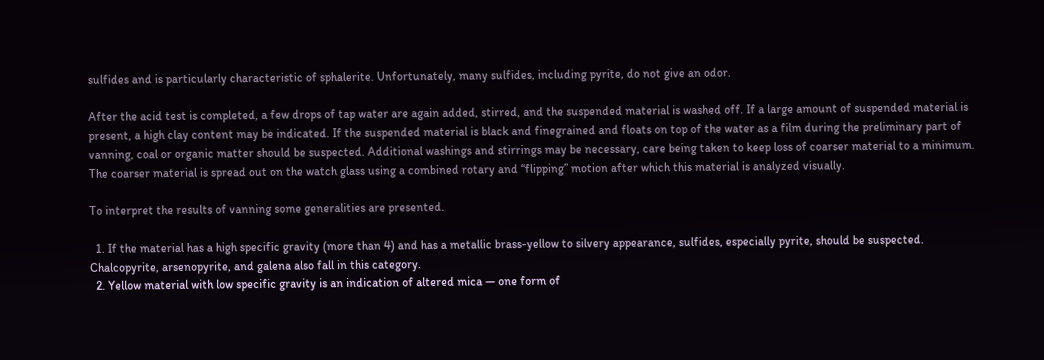sulfides and is particularly characteristic of sphalerite. Unfortunately, many sulfides, including pyrite, do not give an odor.

After the acid test is completed, a few drops of tap water are again added, stirred, and the suspended material is washed off. If a large amount of suspended material is present, a high clay content may be indicated. If the suspended material is black and finegrained and floats on top of the water as a film during the preliminary part of vanning, coal or organic matter should be suspected. Additional washings and stirrings may be necessary, care being taken to keep loss of coarser material to a minimum. The coarser material is spread out on the watch glass using a combined rotary and “flipping” motion after which this material is analyzed visually.

To interpret the results of vanning some generalities are presented.

  1. If the material has a high specific gravity (more than 4) and has a metallic brass-yellow to silvery appearance, sulfides, especially pyrite, should be suspected. Chalcopyrite, arsenopyrite, and galena also fall in this category.
  2. Yellow material with low specific gravity is an indication of altered mica — one form of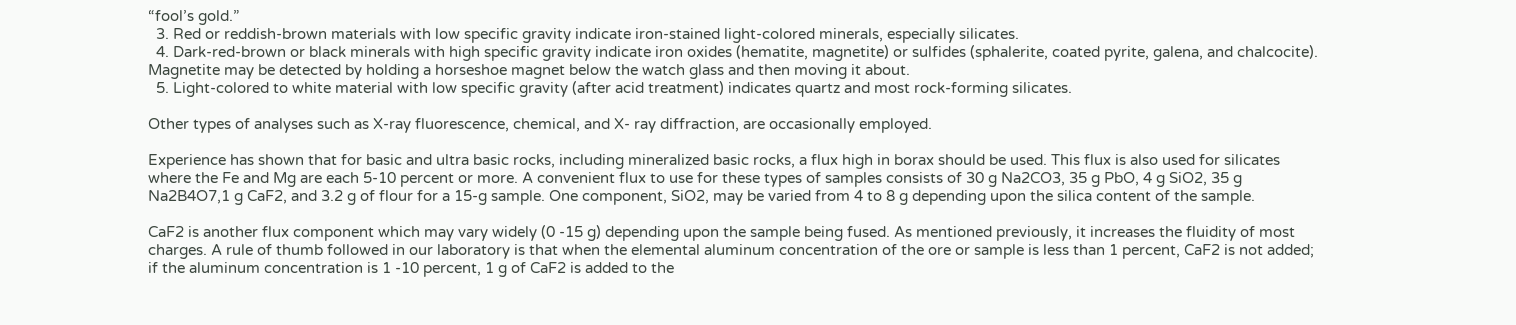“fool’s gold.”
  3. Red or reddish-brown materials with low specific gravity indicate iron-stained light-colored minerals, especially silicates.
  4. Dark-red-brown or black minerals with high specific gravity indicate iron oxides (hematite, magnetite) or sulfides (sphalerite, coated pyrite, galena, and chalcocite). Magnetite may be detected by holding a horseshoe magnet below the watch glass and then moving it about.
  5. Light-colored to white material with low specific gravity (after acid treatment) indicates quartz and most rock-forming silicates.

Other types of analyses such as X-ray fluorescence, chemical, and X- ray diffraction, are occasionally employed.

Experience has shown that for basic and ultra basic rocks, including mineralized basic rocks, a flux high in borax should be used. This flux is also used for silicates where the Fe and Mg are each 5-10 percent or more. A convenient flux to use for these types of samples consists of 30 g Na2CO3, 35 g PbO, 4 g SiO2, 35 g Na2B4O7,1 g CaF2, and 3.2 g of flour for a 15-g sample. One component, SiO2, may be varied from 4 to 8 g depending upon the silica content of the sample.

CaF2 is another flux component which may vary widely (0 -15 g) depending upon the sample being fused. As mentioned previously, it increases the fluidity of most charges. A rule of thumb followed in our laboratory is that when the elemental aluminum concentration of the ore or sample is less than 1 percent, CaF2 is not added; if the aluminum concentration is 1 -10 percent, 1 g of CaF2 is added to the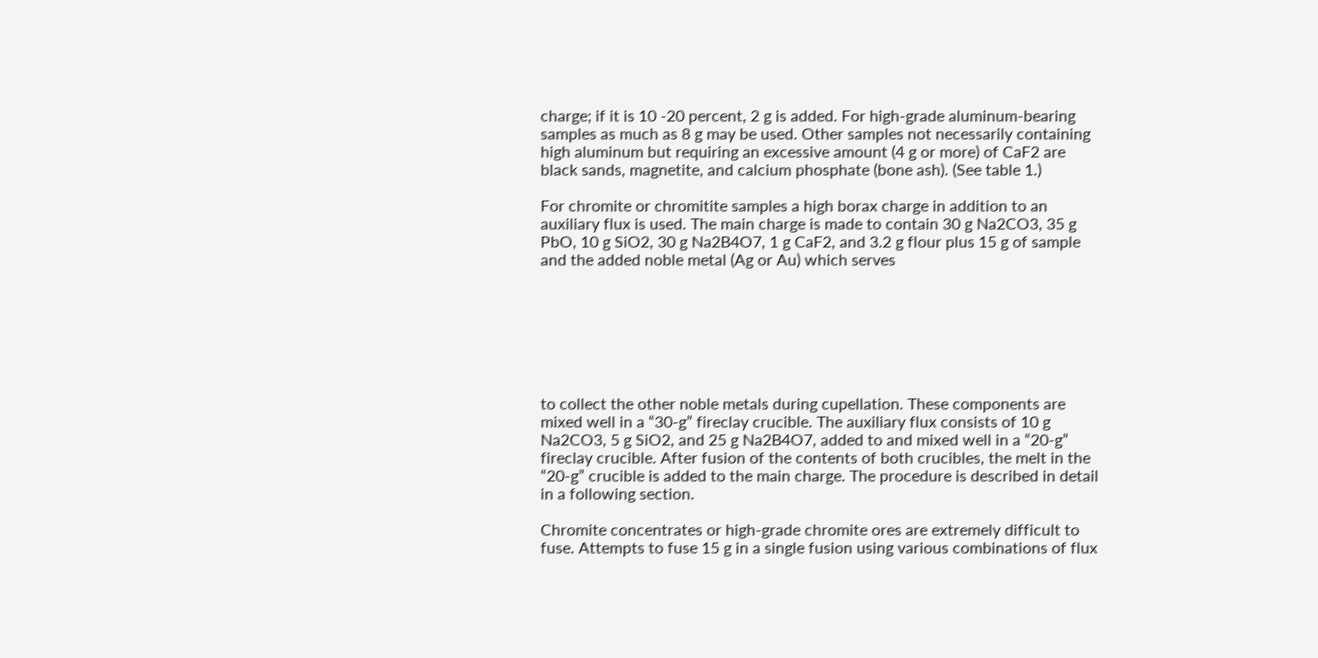charge; if it is 10 -20 percent, 2 g is added. For high-grade aluminum-bearing samples as much as 8 g may be used. Other samples not necessarily containing high aluminum but requiring an excessive amount (4 g or more) of CaF2 are black sands, magnetite, and calcium phosphate (bone ash). (See table 1.)

For chromite or chromitite samples a high borax charge in addition to an auxiliary flux is used. The main charge is made to contain 30 g Na2CO3, 35 g PbO, 10 g SiO2, 30 g Na2B4O7, 1 g CaF2, and 3.2 g flour plus 15 g of sample and the added noble metal (Ag or Au) which serves







to collect the other noble metals during cupellation. These components are mixed well in a “30-g” fireclay crucible. The auxiliary flux consists of 10 g Na2CO3, 5 g SiO2, and 25 g Na2B4O7, added to and mixed well in a “20-g” fireclay crucible. After fusion of the contents of both crucibles, the melt in the “20-g” crucible is added to the main charge. The procedure is described in detail in a following section.

Chromite concentrates or high-grade chromite ores are extremely difficult to fuse. Attempts to fuse 15 g in a single fusion using various combinations of flux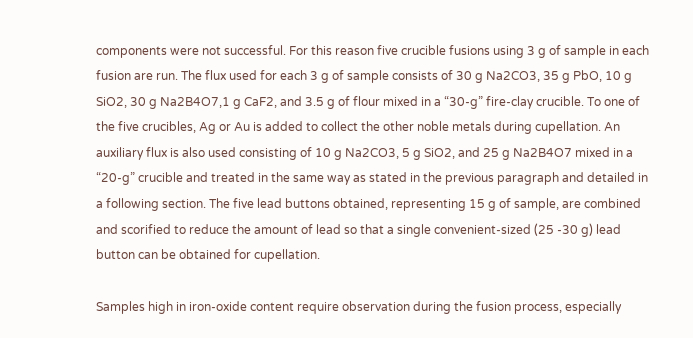components were not successful. For this reason five crucible fusions using 3 g of sample in each fusion are run. The flux used for each 3 g of sample consists of 30 g Na2CO3, 35 g PbO, 10 g SiO2, 30 g Na2B4O7,1 g CaF2, and 3.5 g of flour mixed in a “30-g” fire-clay crucible. To one of the five crucibles, Ag or Au is added to collect the other noble metals during cupellation. An auxiliary flux is also used consisting of 10 g Na2CO3, 5 g SiO2, and 25 g Na2B4O7 mixed in a “20-g” crucible and treated in the same way as stated in the previous paragraph and detailed in a following section. The five lead buttons obtained, representing 15 g of sample, are combined and scorified to reduce the amount of lead so that a single convenient-sized (25 -30 g) lead button can be obtained for cupellation.

Samples high in iron-oxide content require observation during the fusion process, especially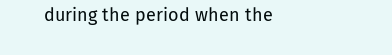during the period when the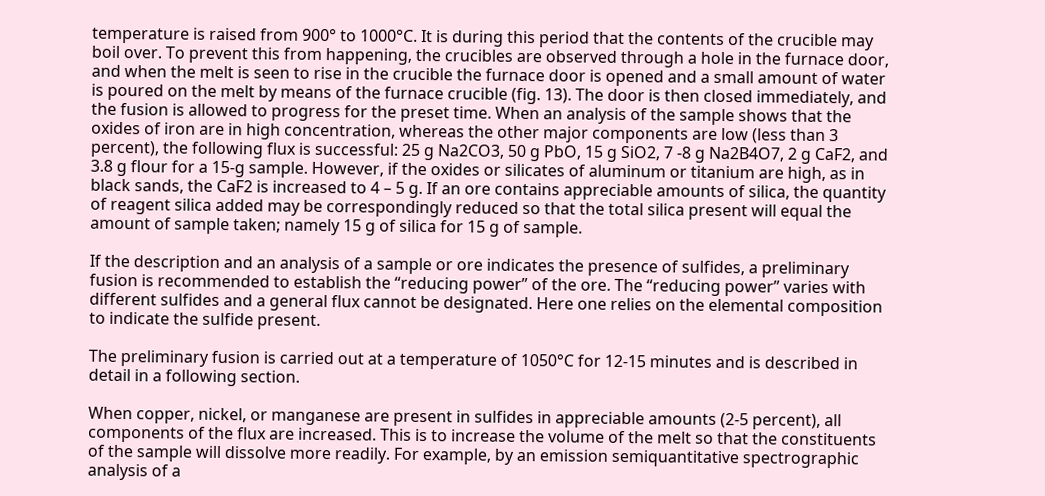temperature is raised from 900° to 1000°C. It is during this period that the contents of the crucible may boil over. To prevent this from happening, the crucibles are observed through a hole in the furnace door, and when the melt is seen to rise in the crucible the furnace door is opened and a small amount of water is poured on the melt by means of the furnace crucible (fig. 13). The door is then closed immediately, and the fusion is allowed to progress for the preset time. When an analysis of the sample shows that the oxides of iron are in high concentration, whereas the other major components are low (less than 3 percent), the following flux is successful: 25 g Na2CO3, 50 g PbO, 15 g SiO2, 7 -8 g Na2B4O7, 2 g CaF2, and 3.8 g flour for a 15-g sample. However, if the oxides or silicates of aluminum or titanium are high, as in black sands, the CaF2 is increased to 4 – 5 g. If an ore contains appreciable amounts of silica, the quantity of reagent silica added may be correspondingly reduced so that the total silica present will equal the amount of sample taken; namely 15 g of silica for 15 g of sample.

If the description and an analysis of a sample or ore indicates the presence of sulfides, a preliminary fusion is recommended to establish the “reducing power” of the ore. The “reducing power” varies with different sulfides and a general flux cannot be designated. Here one relies on the elemental composition to indicate the sulfide present.

The preliminary fusion is carried out at a temperature of 1050°C for 12-15 minutes and is described in detail in a following section.

When copper, nickel, or manganese are present in sulfides in appreciable amounts (2-5 percent), all components of the flux are increased. This is to increase the volume of the melt so that the constituents of the sample will dissolve more readily. For example, by an emission semiquantitative spectrographic analysis of a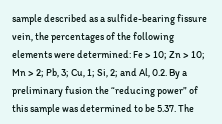sample described as a sulfide-bearing fissure vein, the percentages of the following elements were determined: Fe > 10; Zn > 10; Mn > 2; Pb, 3; Cu, 1; Si, 2; and Al, 0.2. By a preliminary fusion the “reducing power” of this sample was determined to be 5.37. The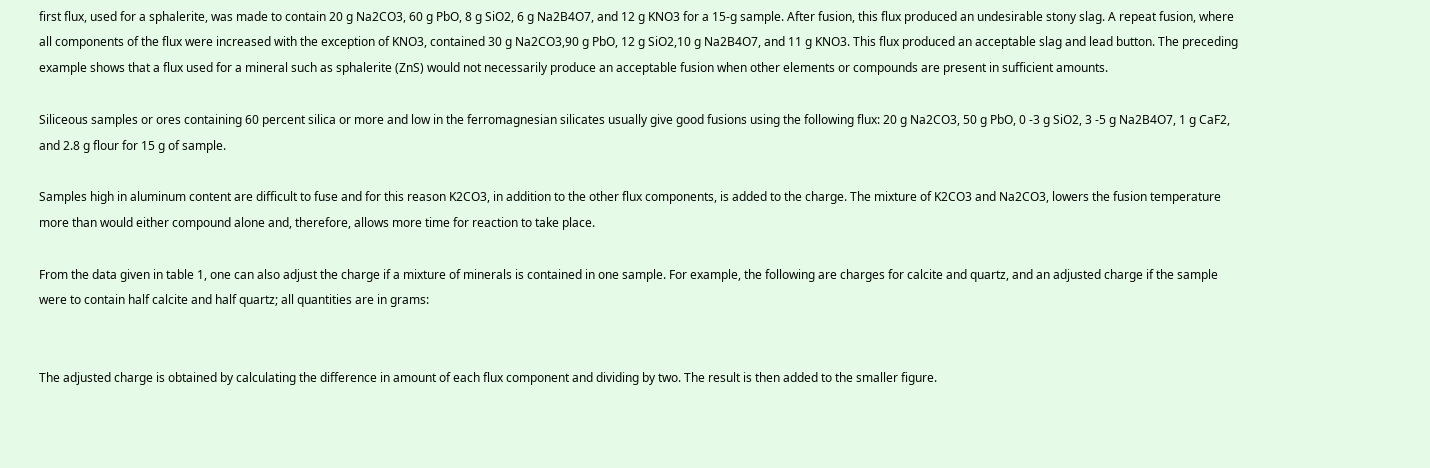first flux, used for a sphalerite, was made to contain 20 g Na2CO3, 60 g PbO, 8 g SiO2, 6 g Na2B4O7, and 12 g KNO3 for a 15-g sample. After fusion, this flux produced an undesirable stony slag. A repeat fusion, where all components of the flux were increased with the exception of KNO3, contained 30 g Na2CO3,90 g PbO, 12 g SiO2,10 g Na2B4O7, and 11 g KNO3. This flux produced an acceptable slag and lead button. The preceding example shows that a flux used for a mineral such as sphalerite (ZnS) would not necessarily produce an acceptable fusion when other elements or compounds are present in sufficient amounts.

Siliceous samples or ores containing 60 percent silica or more and low in the ferromagnesian silicates usually give good fusions using the following flux: 20 g Na2CO3, 50 g PbO, 0 -3 g SiO2, 3 -5 g Na2B4O7, 1 g CaF2, and 2.8 g flour for 15 g of sample.

Samples high in aluminum content are difficult to fuse and for this reason K2CO3, in addition to the other flux components, is added to the charge. The mixture of K2CO3 and Na2CO3, lowers the fusion temperature more than would either compound alone and, therefore, allows more time for reaction to take place.

From the data given in table 1, one can also adjust the charge if a mixture of minerals is contained in one sample. For example, the following are charges for calcite and quartz, and an adjusted charge if the sample were to contain half calcite and half quartz; all quantities are in grams:


The adjusted charge is obtained by calculating the difference in amount of each flux component and dividing by two. The result is then added to the smaller figure.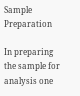Sample Preparation

In preparing the sample for analysis one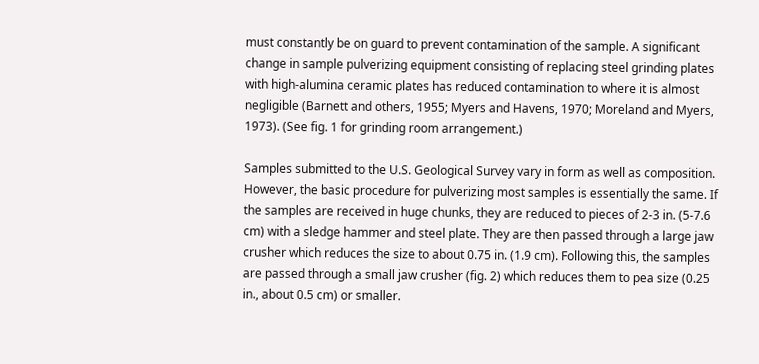must constantly be on guard to prevent contamination of the sample. A significant change in sample pulverizing equipment consisting of replacing steel grinding plates with high-alumina ceramic plates has reduced contamination to where it is almost negligible (Barnett and others, 1955; Myers and Havens, 1970; Moreland and Myers, 1973). (See fig. 1 for grinding room arrangement.)

Samples submitted to the U.S. Geological Survey vary in form as well as composition. However, the basic procedure for pulverizing most samples is essentially the same. If the samples are received in huge chunks, they are reduced to pieces of 2-3 in. (5-7.6 cm) with a sledge hammer and steel plate. They are then passed through a large jaw crusher which reduces the size to about 0.75 in. (1.9 cm). Following this, the samples are passed through a small jaw crusher (fig. 2) which reduces them to pea size (0.25 in., about 0.5 cm) or smaller.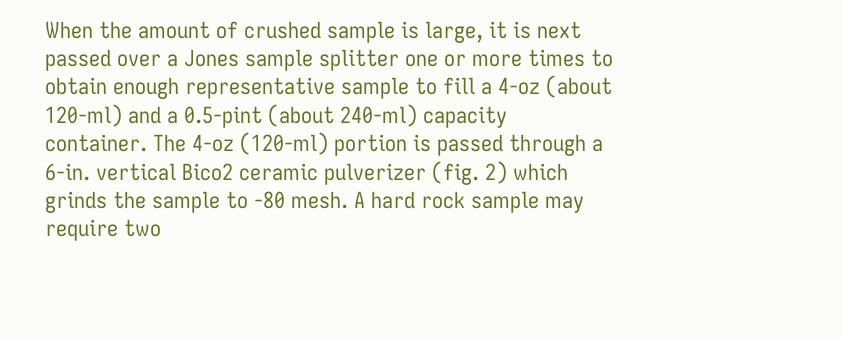When the amount of crushed sample is large, it is next passed over a Jones sample splitter one or more times to obtain enough representative sample to fill a 4-oz (about 120-ml) and a 0.5-pint (about 240-ml) capacity container. The 4-oz (120-ml) portion is passed through a 6-in. vertical Bico2 ceramic pulverizer (fig. 2) which grinds the sample to -80 mesh. A hard rock sample may require two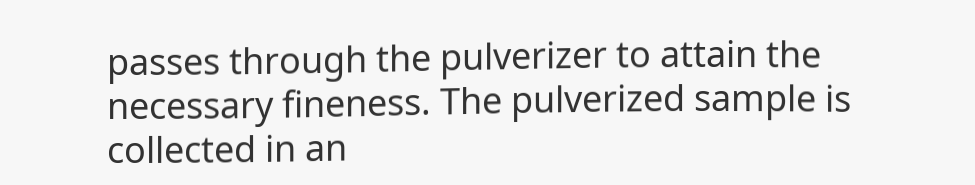passes through the pulverizer to attain the necessary fineness. The pulverized sample is collected in an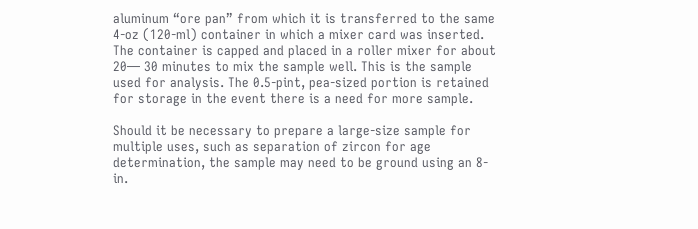aluminum “ore pan” from which it is transferred to the same 4-oz (120-ml) container in which a mixer card was inserted. The container is capped and placed in a roller mixer for about 20— 30 minutes to mix the sample well. This is the sample used for analysis. The 0.5-pint, pea-sized portion is retained for storage in the event there is a need for more sample.

Should it be necessary to prepare a large-size sample for multiple uses, such as separation of zircon for age determination, the sample may need to be ground using an 8-in.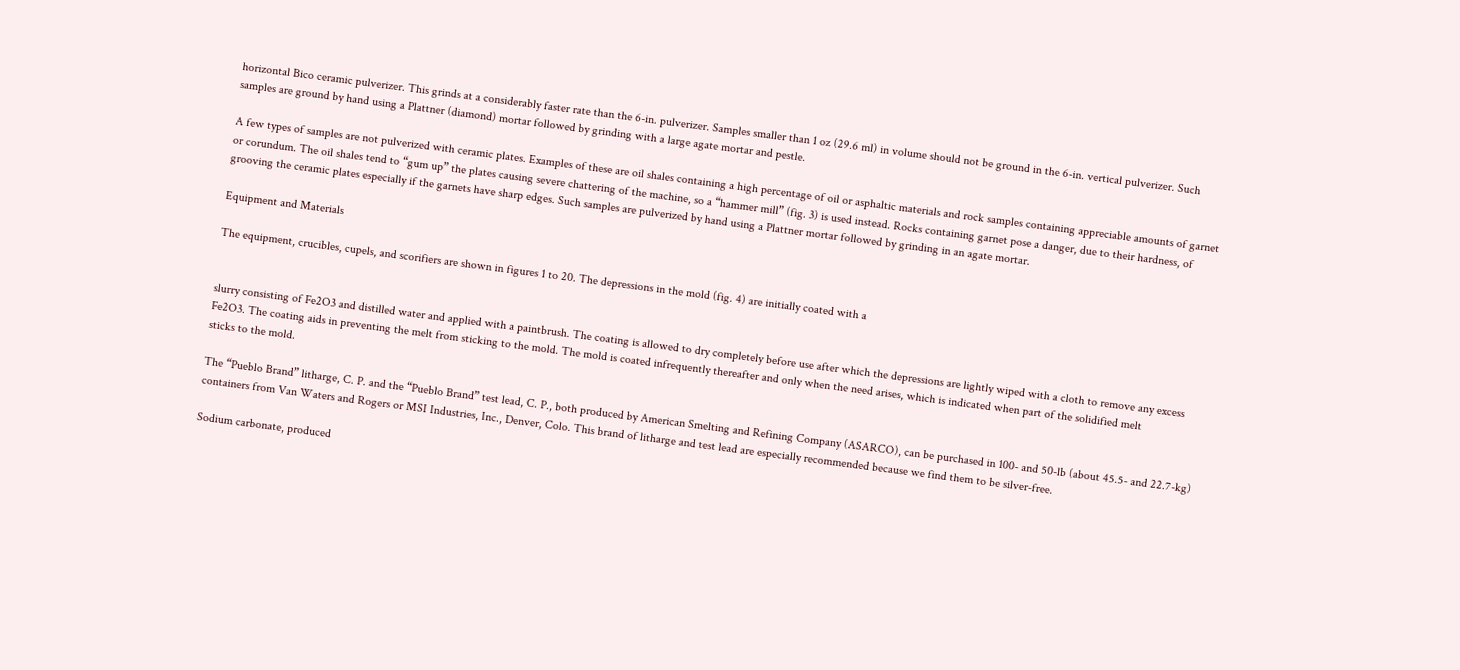horizontal Bico ceramic pulverizer. This grinds at a considerably faster rate than the 6-in. pulverizer. Samples smaller than 1 oz (29.6 ml) in volume should not be ground in the 6-in. vertical pulverizer. Such samples are ground by hand using a Plattner (diamond) mortar followed by grinding with a large agate mortar and pestle.

A few types of samples are not pulverized with ceramic plates. Examples of these are oil shales containing a high percentage of oil or asphaltic materials and rock samples containing appreciable amounts of garnet or corundum. The oil shales tend to “gum up” the plates causing severe chattering of the machine, so a “hammer mill” (fig. 3) is used instead. Rocks containing garnet pose a danger, due to their hardness, of grooving the ceramic plates especially if the garnets have sharp edges. Such samples are pulverized by hand using a Plattner mortar followed by grinding in an agate mortar.

Equipment and Materials

The equipment, crucibles, cupels, and scorifiers are shown in figures 1 to 20. The depressions in the mold (fig. 4) are initially coated with a


slurry consisting of Fe2O3 and distilled water and applied with a paintbrush. The coating is allowed to dry completely before use after which the depressions are lightly wiped with a cloth to remove any excess Fe2O3. The coating aids in preventing the melt from sticking to the mold. The mold is coated infrequently thereafter and only when the need arises, which is indicated when part of the solidified melt
sticks to the mold.

The “Pueblo Brand” litharge, C. P. and the “Pueblo Brand” test lead, C. P., both produced by American Smelting and Refining Company (ASARCO), can be purchased in 100- and 50-lb (about 45.5- and 22.7-kg) containers from Van Waters and Rogers or MSI Industries, Inc., Denver, Colo. This brand of litharge and test lead are especially recommended because we find them to be silver-free.

Sodium carbonate, produced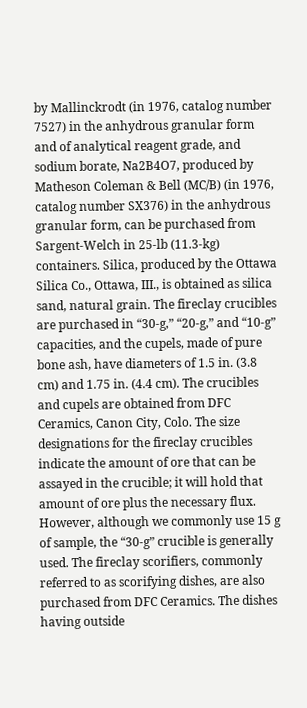by Mallinckrodt (in 1976, catalog number 7527) in the anhydrous granular form and of analytical reagent grade, and sodium borate, Na2B4O7, produced by Matheson Coleman & Bell (MC/B) (in 1976, catalog number SX376) in the anhydrous granular form, can be purchased from Sargent-Welch in 25-lb (11.3-kg) containers. Silica, produced by the Ottawa Silica Co., Ottawa, III., is obtained as silica sand, natural grain. The fireclay crucibles are purchased in “30-g,” “20-g,” and “10-g” capacities, and the cupels, made of pure bone ash, have diameters of 1.5 in. (3.8 cm) and 1.75 in. (4.4 cm). The crucibles and cupels are obtained from DFC Ceramics, Canon City, Colo. The size designations for the fireclay crucibles indicate the amount of ore that can be assayed in the crucible; it will hold that amount of ore plus the necessary flux. However, although we commonly use 15 g of sample, the “30-g” crucible is generally used. The fireclay scorifiers, commonly referred to as scorifying dishes, are also purchased from DFC Ceramics. The dishes having outside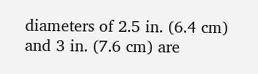diameters of 2.5 in. (6.4 cm) and 3 in. (7.6 cm) are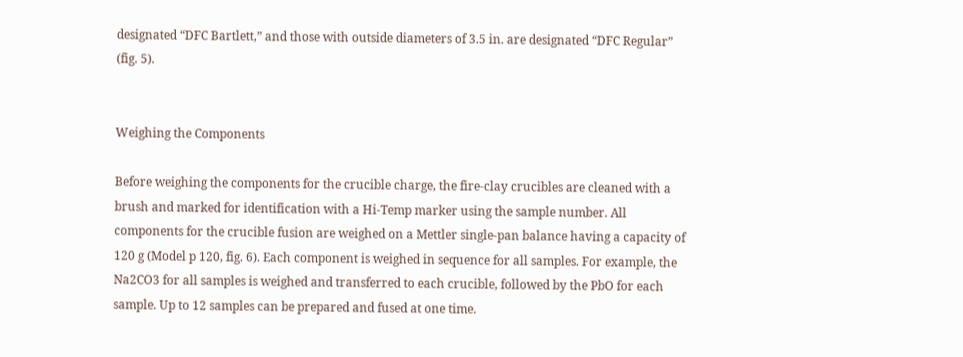designated “DFC Bartlett,” and those with outside diameters of 3.5 in. are designated “DFC Regular” (fig. 5).


Weighing the Components

Before weighing the components for the crucible charge, the fire-clay crucibles are cleaned with a brush and marked for identification with a Hi-Temp marker using the sample number. All components for the crucible fusion are weighed on a Mettler single-pan balance having a capacity of 120 g (Model p 120, fig. 6). Each component is weighed in sequence for all samples. For example, the Na2CO3 for all samples is weighed and transferred to each crucible, followed by the PbO for each sample. Up to 12 samples can be prepared and fused at one time.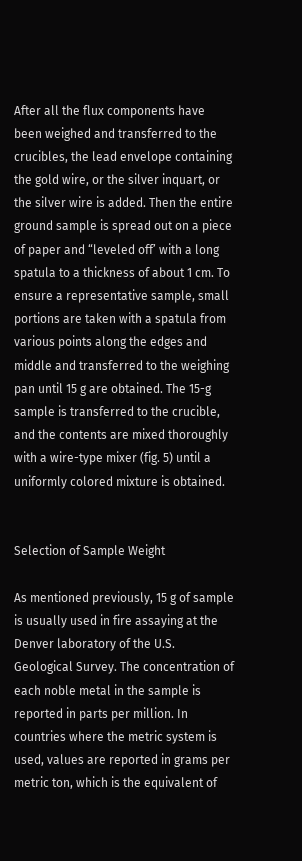After all the flux components have been weighed and transferred to the crucibles, the lead envelope containing the gold wire, or the silver inquart, or the silver wire is added. Then the entire ground sample is spread out on a piece of paper and “leveled off’ with a long spatula to a thickness of about 1 cm. To ensure a representative sample, small portions are taken with a spatula from various points along the edges and middle and transferred to the weighing pan until 15 g are obtained. The 15-g sample is transferred to the crucible, and the contents are mixed thoroughly with a wire-type mixer (fig. 5) until a uniformly colored mixture is obtained.


Selection of Sample Weight

As mentioned previously, 15 g of sample is usually used in fire assaying at the Denver laboratory of the U.S. Geological Survey. The concentration of each noble metal in the sample is reported in parts per million. In countries where the metric system is used, values are reported in grams per metric ton, which is the equivalent of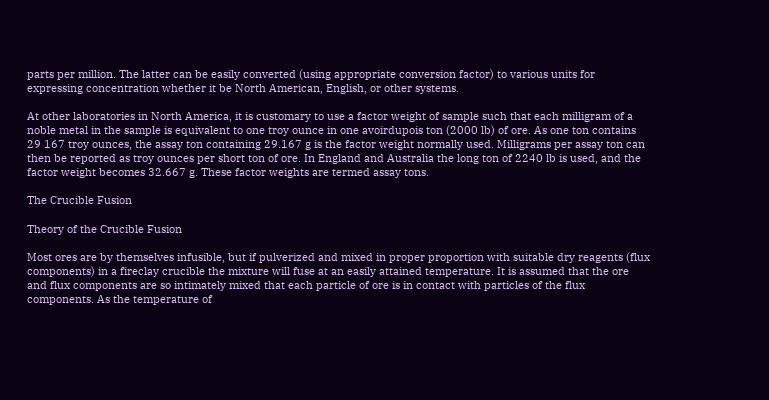parts per million. The latter can be easily converted (using appropriate conversion factor) to various units for expressing concentration whether it be North American, English, or other systems.

At other laboratories in North America, it is customary to use a factor weight of sample such that each milligram of a noble metal in the sample is equivalent to one troy ounce in one avoirdupois ton (2000 lb) of ore. As one ton contains 29 167 troy ounces, the assay ton containing 29.167 g is the factor weight normally used. Milligrams per assay ton can then be reported as troy ounces per short ton of ore. In England and Australia the long ton of 2240 lb is used, and the factor weight becomes 32.667 g. These factor weights are termed assay tons.

The Crucible Fusion

Theory of the Crucible Fusion

Most ores are by themselves infusible, but if pulverized and mixed in proper proportion with suitable dry reagents (flux components) in a fireclay crucible the mixture will fuse at an easily attained temperature. It is assumed that the ore and flux components are so intimately mixed that each particle of ore is in contact with particles of the flux components. As the temperature of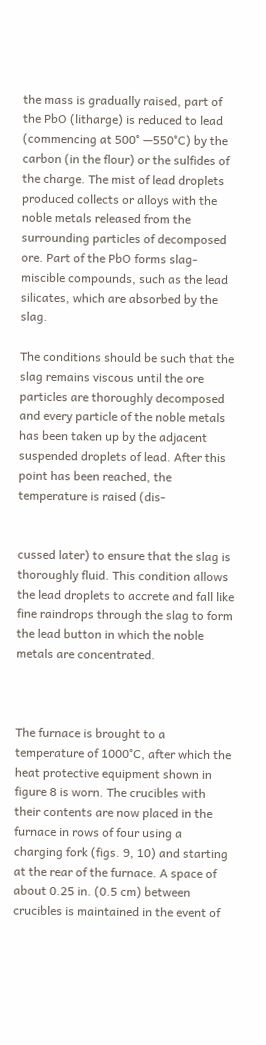the mass is gradually raised, part of the PbO (litharge) is reduced to lead (commencing at 500° —550°C) by the carbon (in the flour) or the sulfides of the charge. The mist of lead droplets produced collects or alloys with the noble metals released from the surrounding particles of decomposed ore. Part of the PbO forms slag-miscible compounds, such as the lead silicates, which are absorbed by the slag.

The conditions should be such that the slag remains viscous until the ore particles are thoroughly decomposed and every particle of the noble metals has been taken up by the adjacent suspended droplets of lead. After this point has been reached, the temperature is raised (dis-


cussed later) to ensure that the slag is thoroughly fluid. This condition allows the lead droplets to accrete and fall like fine raindrops through the slag to form the lead button in which the noble metals are concentrated.



The furnace is brought to a temperature of 1000°C, after which the heat protective equipment shown in figure 8 is worn. The crucibles with their contents are now placed in the furnace in rows of four using a charging fork (figs. 9, 10) and starting at the rear of the furnace. A space of about 0.25 in. (0.5 cm) between crucibles is maintained in the event of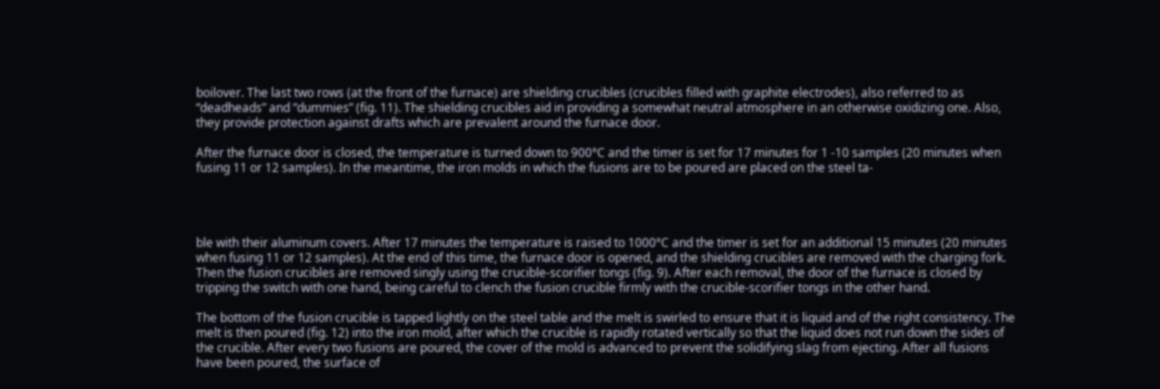boilover. The last two rows (at the front of the furnace) are shielding crucibles (crucibles filled with graphite electrodes), also referred to as “deadheads” and “dummies” (fig. 11). The shielding crucibles aid in providing a somewhat neutral atmosphere in an otherwise oxidizing one. Also, they provide protection against drafts which are prevalent around the furnace door.

After the furnace door is closed, the temperature is turned down to 900°C and the timer is set for 17 minutes for 1 -10 samples (20 minutes when fusing 11 or 12 samples). In the meantime, the iron molds in which the fusions are to be poured are placed on the steel ta-




ble with their aluminum covers. After 17 minutes the temperature is raised to 1000°C and the timer is set for an additional 15 minutes (20 minutes when fusing 11 or 12 samples). At the end of this time, the furnace door is opened, and the shielding crucibles are removed with the charging fork. Then the fusion crucibles are removed singly using the crucible-scorifier tongs (fig. 9). After each removal, the door of the furnace is closed by tripping the switch with one hand, being careful to clench the fusion crucible firmly with the crucible-scorifier tongs in the other hand.

The bottom of the fusion crucible is tapped lightly on the steel table and the melt is swirled to ensure that it is liquid and of the right consistency. The melt is then poured (fig. 12) into the iron mold, after which the crucible is rapidly rotated vertically so that the liquid does not run down the sides of the crucible. After every two fusions are poured, the cover of the mold is advanced to prevent the solidifying slag from ejecting. After all fusions have been poured, the surface of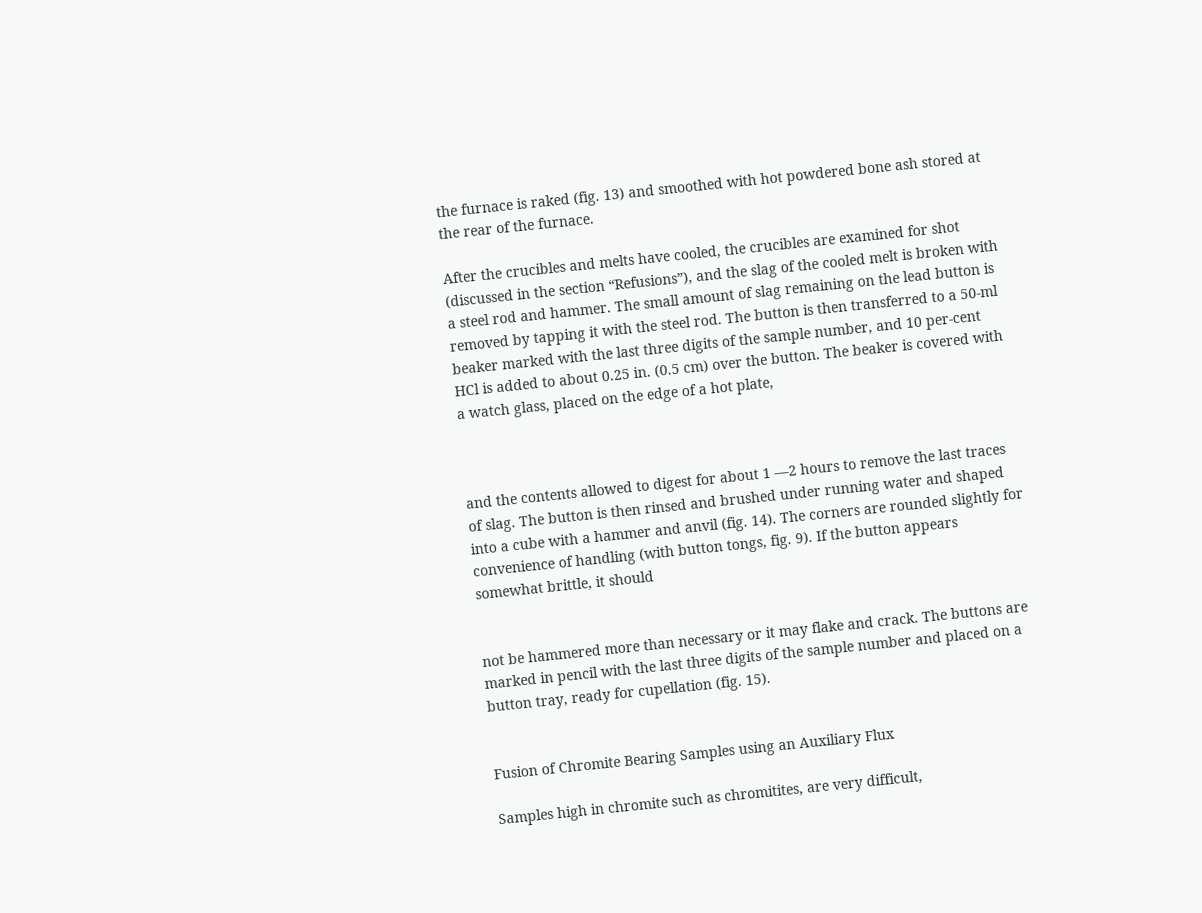the furnace is raked (fig. 13) and smoothed with hot powdered bone ash stored at the rear of the furnace.

After the crucibles and melts have cooled, the crucibles are examined for shot (discussed in the section “Refusions”), and the slag of the cooled melt is broken with a steel rod and hammer. The small amount of slag remaining on the lead button is removed by tapping it with the steel rod. The button is then transferred to a 50-ml beaker marked with the last three digits of the sample number, and 10 per-cent HCl is added to about 0.25 in. (0.5 cm) over the button. The beaker is covered with a watch glass, placed on the edge of a hot plate,



and the contents allowed to digest for about 1 —2 hours to remove the last traces of slag. The button is then rinsed and brushed under running water and shaped into a cube with a hammer and anvil (fig. 14). The corners are rounded slightly for convenience of handling (with button tongs, fig. 9). If the button appears somewhat brittle, it should


not be hammered more than necessary or it may flake and crack. The buttons are marked in pencil with the last three digits of the sample number and placed on a button tray, ready for cupellation (fig. 15).


Fusion of Chromite Bearing Samples using an Auxiliary Flux

Samples high in chromite such as chromitites, are very difficult,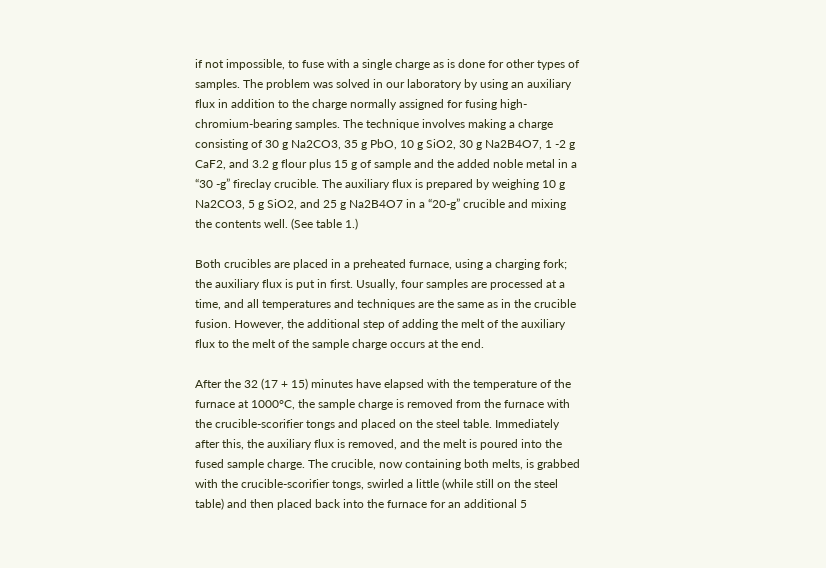if not impossible, to fuse with a single charge as is done for other types of samples. The problem was solved in our laboratory by using an auxiliary flux in addition to the charge normally assigned for fusing high-chromium-bearing samples. The technique involves making a charge consisting of 30 g Na2CO3, 35 g PbO, 10 g SiO2, 30 g Na2B4O7, 1 -2 g CaF2, and 3.2 g flour plus 15 g of sample and the added noble metal in a “30 -g” fireclay crucible. The auxiliary flux is prepared by weighing 10 g Na2CO3, 5 g SiO2, and 25 g Na2B4O7 in a “20-g” crucible and mixing the contents well. (See table 1.)

Both crucibles are placed in a preheated furnace, using a charging fork; the auxiliary flux is put in first. Usually, four samples are processed at a time, and all temperatures and techniques are the same as in the crucible fusion. However, the additional step of adding the melt of the auxiliary flux to the melt of the sample charge occurs at the end.

After the 32 (17 + 15) minutes have elapsed with the temperature of the furnace at 1000°C, the sample charge is removed from the furnace with the crucible-scorifier tongs and placed on the steel table. Immediately after this, the auxiliary flux is removed, and the melt is poured into the fused sample charge. The crucible, now containing both melts, is grabbed with the crucible-scorifier tongs, swirled a little (while still on the steel table) and then placed back into the furnace for an additional 5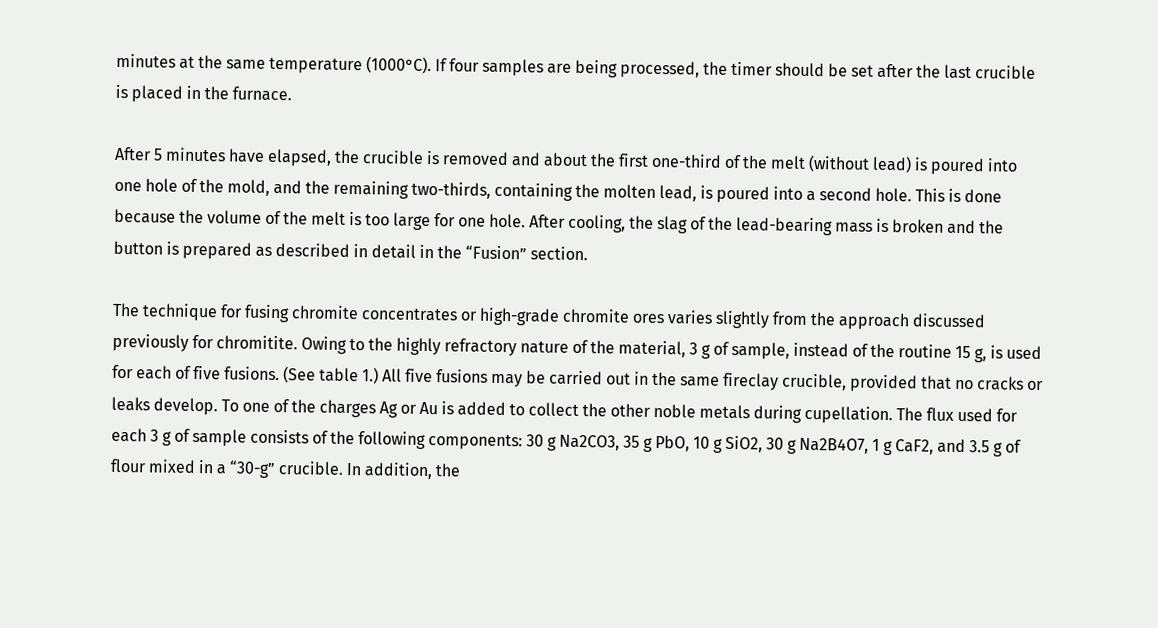minutes at the same temperature (1000°C). If four samples are being processed, the timer should be set after the last crucible is placed in the furnace.

After 5 minutes have elapsed, the crucible is removed and about the first one-third of the melt (without lead) is poured into one hole of the mold, and the remaining two-thirds, containing the molten lead, is poured into a second hole. This is done because the volume of the melt is too large for one hole. After cooling, the slag of the lead-bearing mass is broken and the button is prepared as described in detail in the “Fusion” section.

The technique for fusing chromite concentrates or high-grade chromite ores varies slightly from the approach discussed previously for chromitite. Owing to the highly refractory nature of the material, 3 g of sample, instead of the routine 15 g, is used for each of five fusions. (See table 1.) All five fusions may be carried out in the same fireclay crucible, provided that no cracks or leaks develop. To one of the charges Ag or Au is added to collect the other noble metals during cupellation. The flux used for each 3 g of sample consists of the following components: 30 g Na2CO3, 35 g PbO, 10 g SiO2, 30 g Na2B4O7, 1 g CaF2, and 3.5 g of flour mixed in a “30-g” crucible. In addition, the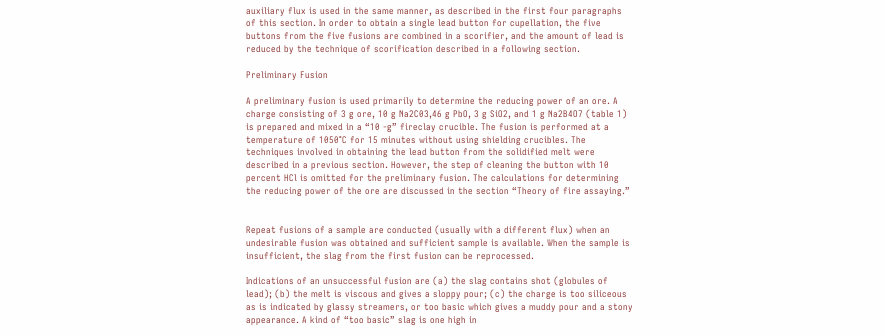auxiliary flux is used in the same manner, as described in the first four paragraphs of this section. In order to obtain a single lead button for cupellation, the five buttons from the five fusions are combined in a scorifier, and the amount of lead is reduced by the technique of scorification described in a following section.

Preliminary Fusion

A preliminary fusion is used primarily to determine the reducing power of an ore. A charge consisting of 3 g ore, 10 g Na2C03,46 g PbO, 3 g SiO2, and 1 g Na2B4O7 (table 1) is prepared and mixed in a “10 -g” fireclay crucible. The fusion is performed at a temperature of 1050°C for 15 minutes without using shielding crucibles. The techniques involved in obtaining the lead button from the solidified melt were described in a previous section. However, the step of cleaning the button with 10 percent HCl is omitted for the preliminary fusion. The calculations for determining the reducing power of the ore are discussed in the section “Theory of fire assaying.”


Repeat fusions of a sample are conducted (usually with a different flux) when an undesirable fusion was obtained and sufficient sample is available. When the sample is insufficient, the slag from the first fusion can be reprocessed.

Indications of an unsuccessful fusion are (a) the slag contains shot (globules of lead); (b) the melt is viscous and gives a sloppy pour; (c) the charge is too siliceous as is indicated by glassy streamers, or too basic which gives a muddy pour and a stony appearance. A kind of “too basic” slag is one high in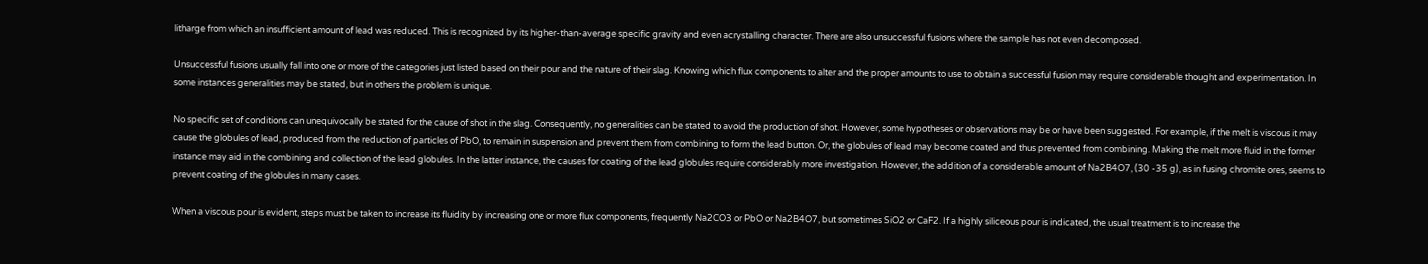litharge from which an insufficient amount of lead was reduced. This is recognized by its higher-than-average specific gravity and even acrystalling character. There are also unsuccessful fusions where the sample has not even decomposed.

Unsuccessful fusions usually fall into one or more of the categories just listed based on their pour and the nature of their slag. Knowing which flux components to alter and the proper amounts to use to obtain a successful fusion may require considerable thought and experimentation. In some instances generalities may be stated, but in others the problem is unique.

No specific set of conditions can unequivocally be stated for the cause of shot in the slag. Consequently, no generalities can be stated to avoid the production of shot. However, some hypotheses or observations may be or have been suggested. For example, if the melt is viscous it may cause the globules of lead, produced from the reduction of particles of PbO, to remain in suspension and prevent them from combining to form the lead button. Or, the globules of lead may become coated and thus prevented from combining. Making the melt more fluid in the former instance may aid in the combining and collection of the lead globules. In the latter instance, the causes for coating of the lead globules require considerably more investigation. However, the addition of a considerable amount of Na2B4O7, (30 -35 g), as in fusing chromite ores, seems to prevent coating of the globules in many cases.

When a viscous pour is evident, steps must be taken to increase its fluidity by increasing one or more flux components, frequently Na2CO3 or PbO or Na2B4O7, but sometimes SiO2 or CaF2. If a highly siliceous pour is indicated, the usual treatment is to increase the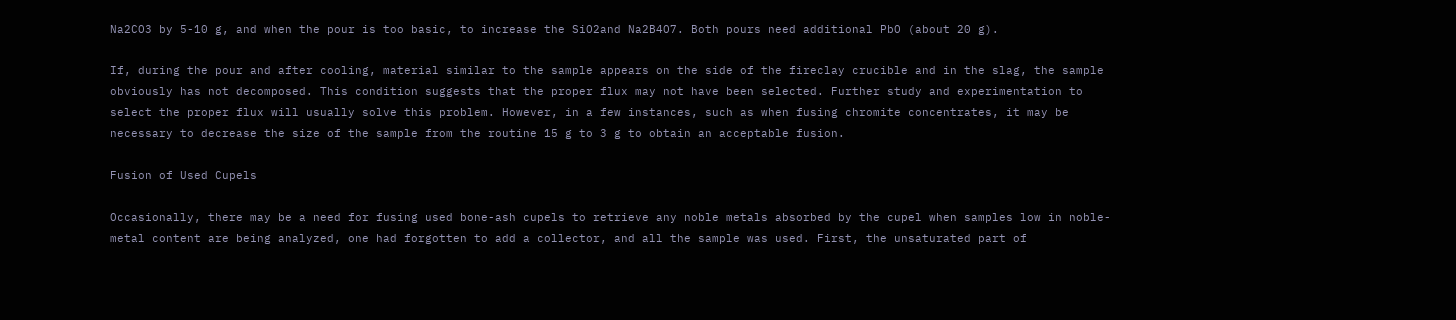Na2CO3 by 5-10 g, and when the pour is too basic, to increase the SiO2and Na2B4O7. Both pours need additional PbO (about 20 g).

If, during the pour and after cooling, material similar to the sample appears on the side of the fireclay crucible and in the slag, the sample obviously has not decomposed. This condition suggests that the proper flux may not have been selected. Further study and experimentation to select the proper flux will usually solve this problem. However, in a few instances, such as when fusing chromite concentrates, it may be necessary to decrease the size of the sample from the routine 15 g to 3 g to obtain an acceptable fusion.

Fusion of Used Cupels

Occasionally, there may be a need for fusing used bone-ash cupels to retrieve any noble metals absorbed by the cupel when samples low in noble-metal content are being analyzed, one had forgotten to add a collector, and all the sample was used. First, the unsaturated part of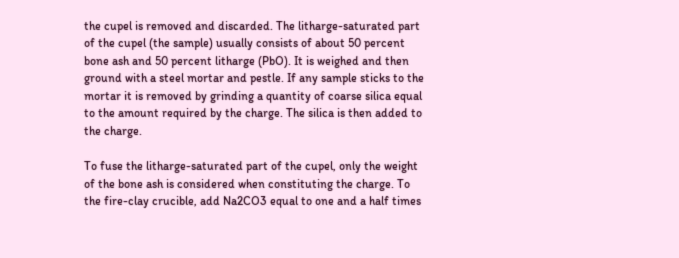the cupel is removed and discarded. The litharge-saturated part of the cupel (the sample) usually consists of about 50 percent bone ash and 50 percent litharge (PbO). It is weighed and then ground with a steel mortar and pestle. If any sample sticks to the mortar it is removed by grinding a quantity of coarse silica equal to the amount required by the charge. The silica is then added to the charge.

To fuse the litharge-saturated part of the cupel, only the weight of the bone ash is considered when constituting the charge. To the fire-clay crucible, add Na2CO3 equal to one and a half times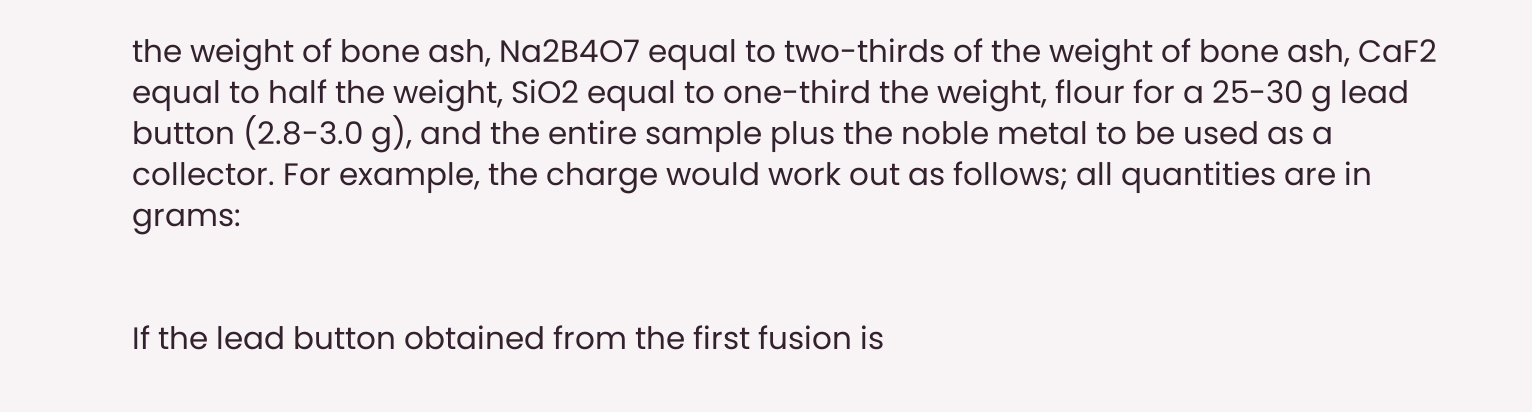the weight of bone ash, Na2B4O7 equal to two-thirds of the weight of bone ash, CaF2 equal to half the weight, SiO2 equal to one-third the weight, flour for a 25-30 g lead button (2.8-3.0 g), and the entire sample plus the noble metal to be used as a collector. For example, the charge would work out as follows; all quantities are in grams:


If the lead button obtained from the first fusion is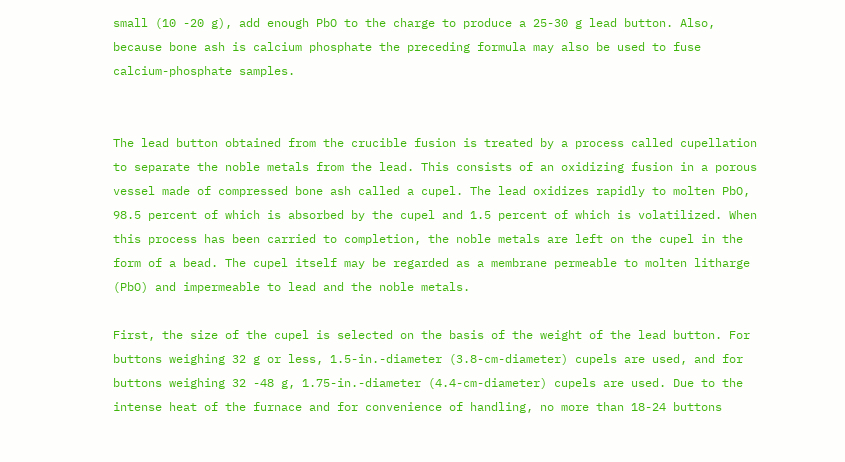small (10 -20 g), add enough PbO to the charge to produce a 25-30 g lead button. Also, because bone ash is calcium phosphate the preceding formula may also be used to fuse calcium-phosphate samples.


The lead button obtained from the crucible fusion is treated by a process called cupellation to separate the noble metals from the lead. This consists of an oxidizing fusion in a porous vessel made of compressed bone ash called a cupel. The lead oxidizes rapidly to molten PbO, 98.5 percent of which is absorbed by the cupel and 1.5 percent of which is volatilized. When this process has been carried to completion, the noble metals are left on the cupel in the form of a bead. The cupel itself may be regarded as a membrane permeable to molten litharge (PbO) and impermeable to lead and the noble metals.

First, the size of the cupel is selected on the basis of the weight of the lead button. For buttons weighing 32 g or less, 1.5-in.-diameter (3.8-cm-diameter) cupels are used, and for buttons weighing 32 -48 g, 1.75-in.-diameter (4.4-cm-diameter) cupels are used. Due to the intense heat of the furnace and for convenience of handling, no more than 18-24 buttons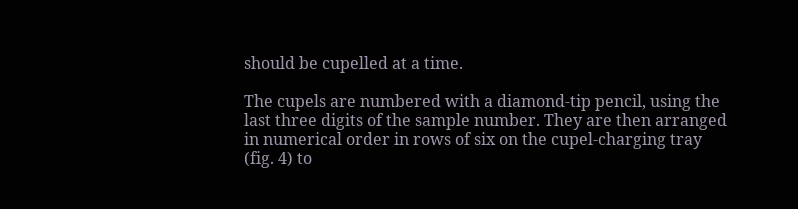should be cupelled at a time.

The cupels are numbered with a diamond-tip pencil, using the last three digits of the sample number. They are then arranged in numerical order in rows of six on the cupel-charging tray (fig. 4) to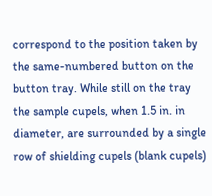correspond to the position taken by the same-numbered button on the button tray. While still on the tray the sample cupels, when 1.5 in. in diameter, are surrounded by a single row of shielding cupels (blank cupels)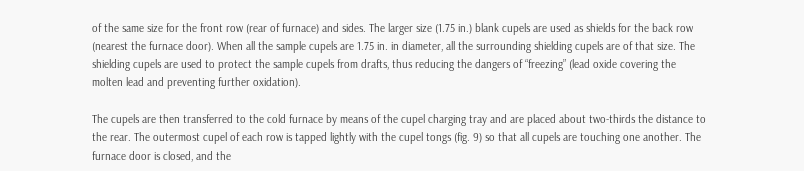of the same size for the front row (rear of furnace) and sides. The larger size (1.75 in.) blank cupels are used as shields for the back row (nearest the furnace door). When all the sample cupels are 1.75 in. in diameter, all the surrounding shielding cupels are of that size. The shielding cupels are used to protect the sample cupels from drafts, thus reducing the dangers of “freezing” (lead oxide covering the molten lead and preventing further oxidation).

The cupels are then transferred to the cold furnace by means of the cupel charging tray and are placed about two-thirds the distance to the rear. The outermost cupel of each row is tapped lightly with the cupel tongs (fig. 9) so that all cupels are touching one another. The furnace door is closed, and the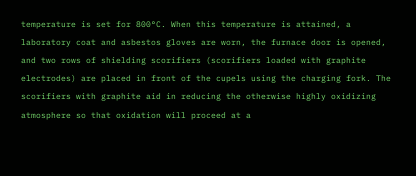temperature is set for 800°C. When this temperature is attained, a laboratory coat and asbestos gloves are worn, the furnace door is opened, and two rows of shielding scorifiers (scorifiers loaded with graphite electrodes) are placed in front of the cupels using the charging fork. The scorifiers with graphite aid in reducing the otherwise highly oxidizing atmosphere so that oxidation will proceed at a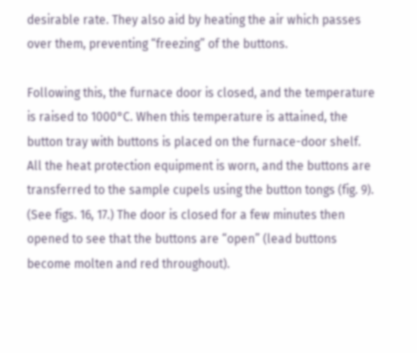desirable rate. They also aid by heating the air which passes over them, preventing “freezing” of the buttons.

Following this, the furnace door is closed, and the temperature is raised to 1000°C. When this temperature is attained, the button tray with buttons is placed on the furnace-door shelf. All the heat protection equipment is worn, and the buttons are transferred to the sample cupels using the button tongs (fig. 9). (See figs. 16, 17.) The door is closed for a few minutes then opened to see that the buttons are “open” (lead buttons become molten and red throughout).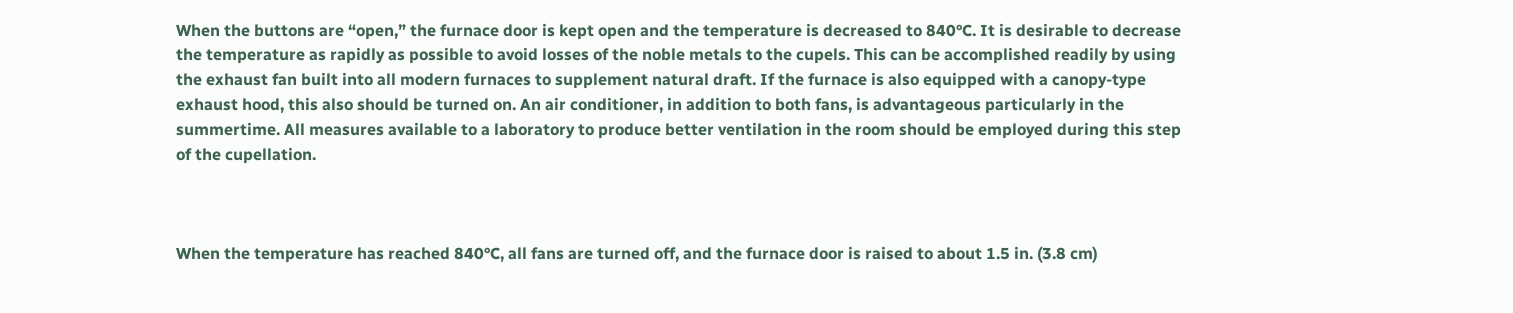When the buttons are “open,” the furnace door is kept open and the temperature is decreased to 840°C. It is desirable to decrease the temperature as rapidly as possible to avoid losses of the noble metals to the cupels. This can be accomplished readily by using the exhaust fan built into all modern furnaces to supplement natural draft. If the furnace is also equipped with a canopy-type exhaust hood, this also should be turned on. An air conditioner, in addition to both fans, is advantageous particularly in the summertime. All measures available to a laboratory to produce better ventilation in the room should be employed during this step of the cupellation.



When the temperature has reached 840°C, all fans are turned off, and the furnace door is raised to about 1.5 in. (3.8 cm)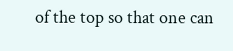of the top so that one can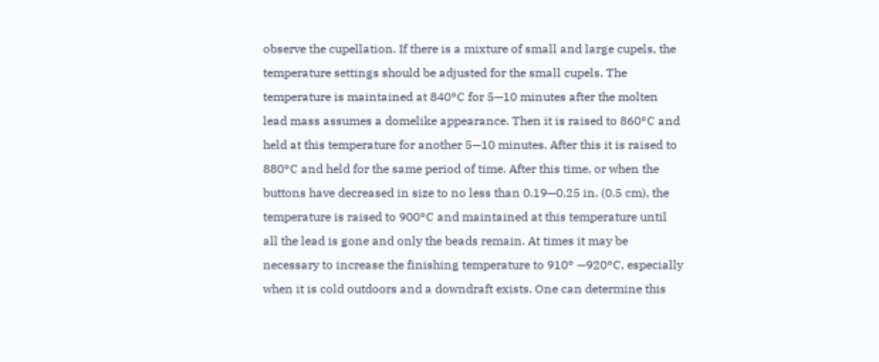observe the cupellation. If there is a mixture of small and large cupels, the temperature settings should be adjusted for the small cupels. The temperature is maintained at 840°C for 5—10 minutes after the molten lead mass assumes a domelike appearance. Then it is raised to 860°C and held at this temperature for another 5—10 minutes. After this it is raised to 880°C and held for the same period of time. After this time, or when the buttons have decreased in size to no less than 0.19—0.25 in. (0.5 cm), the temperature is raised to 900°C and maintained at this temperature until all the lead is gone and only the beads remain. At times it may be necessary to increase the finishing temperature to 910° —920°C, especially when it is cold outdoors and a downdraft exists. One can determine this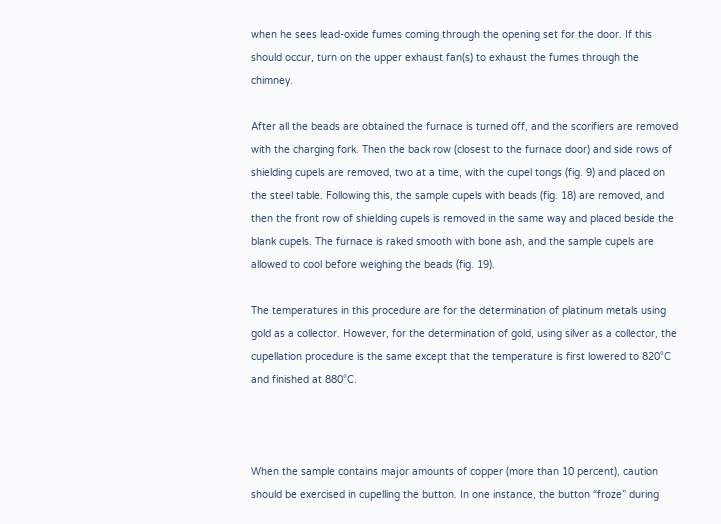when he sees lead-oxide fumes coming through the opening set for the door. If this should occur, turn on the upper exhaust fan(s) to exhaust the fumes through the chimney.

After all the beads are obtained the furnace is turned off, and the scorifiers are removed with the charging fork. Then the back row (closest to the furnace door) and side rows of shielding cupels are removed, two at a time, with the cupel tongs (fig. 9) and placed on the steel table. Following this, the sample cupels with beads (fig. 18) are removed, and then the front row of shielding cupels is removed in the same way and placed beside the blank cupels. The furnace is raked smooth with bone ash, and the sample cupels are allowed to cool before weighing the beads (fig. 19).

The temperatures in this procedure are for the determination of platinum metals using gold as a collector. However, for the determination of gold, using silver as a collector, the cupellation procedure is the same except that the temperature is first lowered to 820°C and finished at 880°C.



When the sample contains major amounts of copper (more than 10 percent), caution should be exercised in cupelling the button. In one instance, the button “froze” during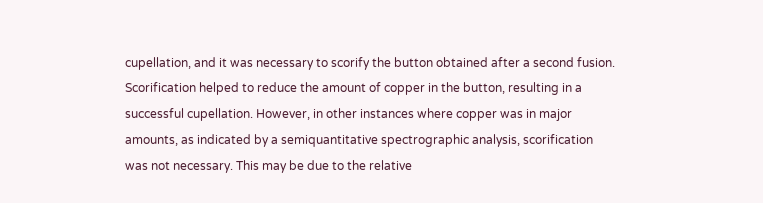cupellation, and it was necessary to scorify the button obtained after a second fusion. Scorification helped to reduce the amount of copper in the button, resulting in a successful cupellation. However, in other instances where copper was in major amounts, as indicated by a semiquantitative spectrographic analysis, scorification was not necessary. This may be due to the relative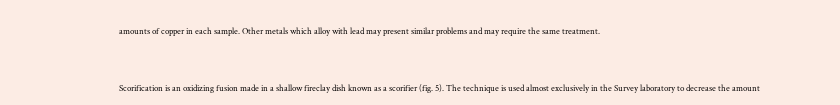amounts of copper in each sample. Other metals which alloy with lead may present similar problems and may require the same treatment.


Scorification is an oxidizing fusion made in a shallow fireclay dish known as a scorifier (fig. 5). The technique is used almost exclusively in the Survey laboratory to decrease the amount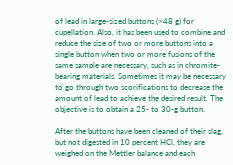of lead in large-sized buttons (>48 g) for cupellation. Also, it has been used to combine and reduce the size of two or more buttons into a single button when two or more fusions of the same sample are necessary, such as in chromite-bearing materials. Sometimes it may be necessary to go through two scorifications to decrease the amount of lead to achieve the desired result. The objective is to obtain a 25- to 30-g button.

After the buttons have been cleaned of their slag, but not digested in 10 percent HCl, they are weighed on the Mettler balance and each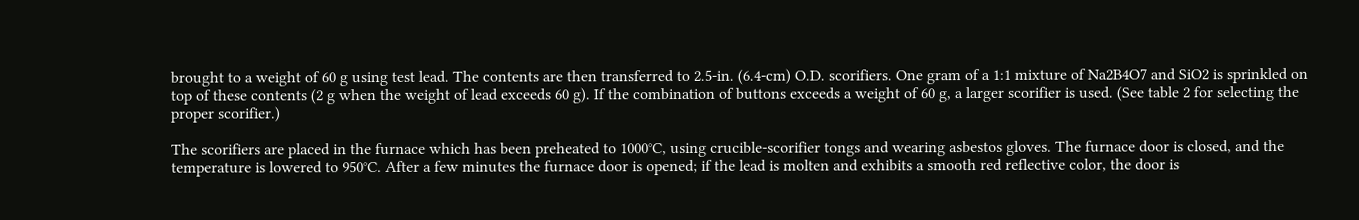brought to a weight of 60 g using test lead. The contents are then transferred to 2.5-in. (6.4-cm) O.D. scorifiers. One gram of a 1:1 mixture of Na2B4O7 and SiO2 is sprinkled on top of these contents (2 g when the weight of lead exceeds 60 g). If the combination of buttons exceeds a weight of 60 g, a larger scorifier is used. (See table 2 for selecting the proper scorifier.)

The scorifiers are placed in the furnace which has been preheated to 1000°C, using crucible-scorifier tongs and wearing asbestos gloves. The furnace door is closed, and the temperature is lowered to 950°C. After a few minutes the furnace door is opened; if the lead is molten and exhibits a smooth red reflective color, the door is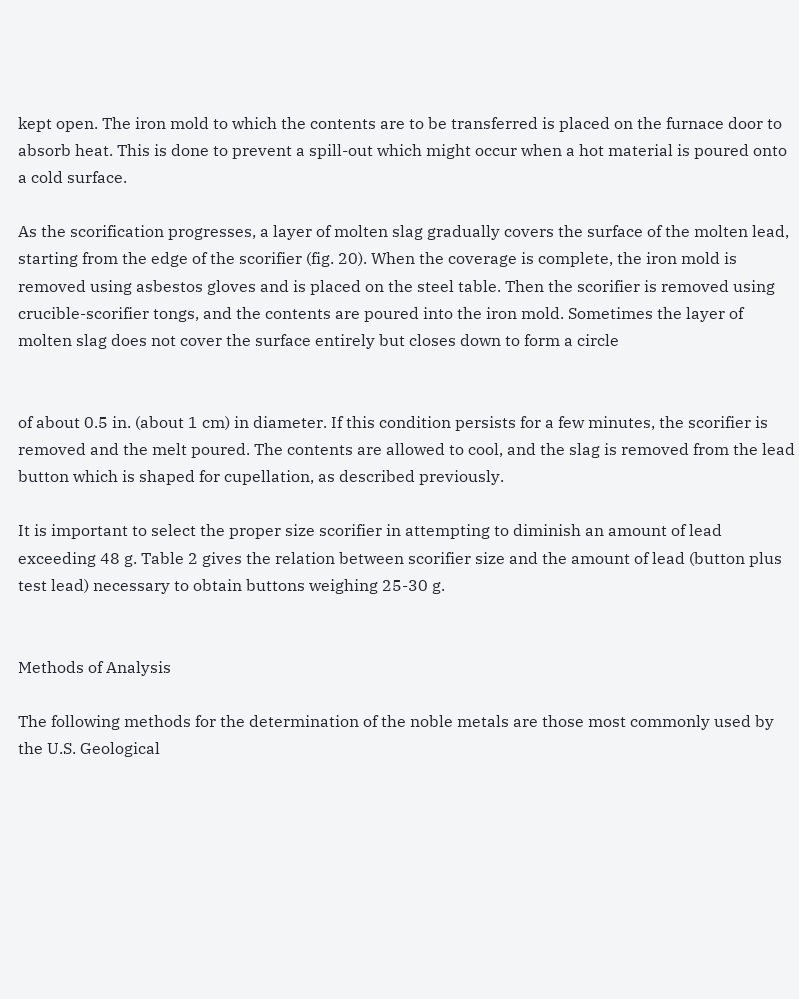kept open. The iron mold to which the contents are to be transferred is placed on the furnace door to absorb heat. This is done to prevent a spill-out which might occur when a hot material is poured onto a cold surface.

As the scorification progresses, a layer of molten slag gradually covers the surface of the molten lead, starting from the edge of the scorifier (fig. 20). When the coverage is complete, the iron mold is removed using asbestos gloves and is placed on the steel table. Then the scorifier is removed using crucible-scorifier tongs, and the contents are poured into the iron mold. Sometimes the layer of molten slag does not cover the surface entirely but closes down to form a circle


of about 0.5 in. (about 1 cm) in diameter. If this condition persists for a few minutes, the scorifier is removed and the melt poured. The contents are allowed to cool, and the slag is removed from the lead button which is shaped for cupellation, as described previously.

It is important to select the proper size scorifier in attempting to diminish an amount of lead exceeding 48 g. Table 2 gives the relation between scorifier size and the amount of lead (button plus test lead) necessary to obtain buttons weighing 25-30 g.


Methods of Analysis

The following methods for the determination of the noble metals are those most commonly used by the U.S. Geological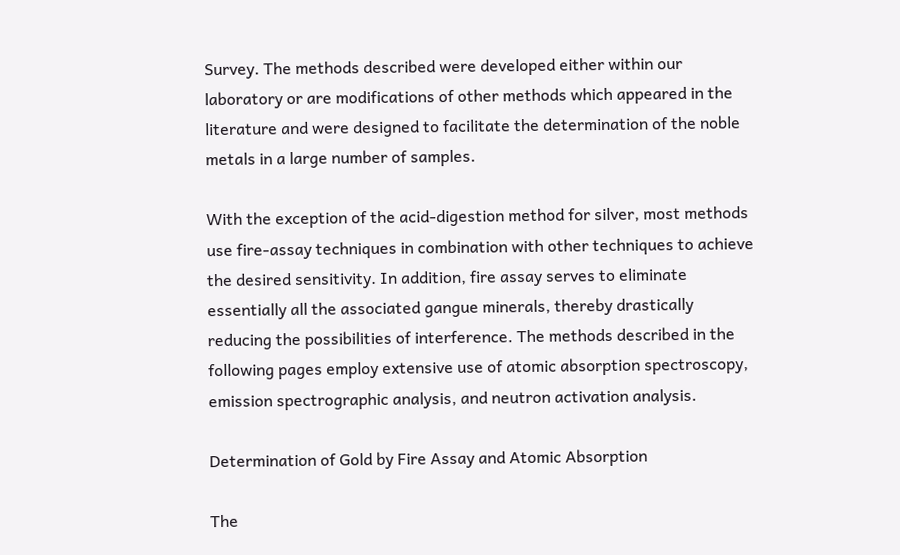Survey. The methods described were developed either within our laboratory or are modifications of other methods which appeared in the literature and were designed to facilitate the determination of the noble metals in a large number of samples.

With the exception of the acid-digestion method for silver, most methods use fire-assay techniques in combination with other techniques to achieve the desired sensitivity. In addition, fire assay serves to eliminate essentially all the associated gangue minerals, thereby drastically reducing the possibilities of interference. The methods described in the following pages employ extensive use of atomic absorption spectroscopy, emission spectrographic analysis, and neutron activation analysis.

Determination of Gold by Fire Assay and Atomic Absorption

The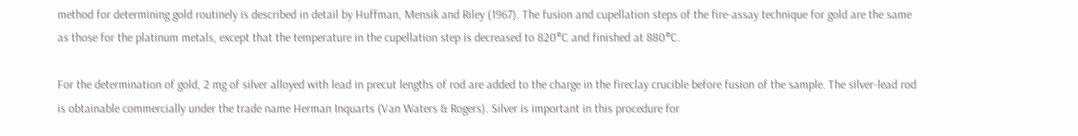method for determining gold routinely is described in detail by Huffman, Mensik and Riley (1967). The fusion and cupellation steps of the fire-assay technique for gold are the same as those for the platinum metals, except that the temperature in the cupellation step is decreased to 820°C and finished at 880°C.

For the determination of gold, 2 mg of silver alloyed with lead in precut lengths of rod are added to the charge in the fireclay crucible before fusion of the sample. The silver-lead rod is obtainable commercially under the trade name Herman Inquarts (Van Waters & Rogers). Silver is important in this procedure for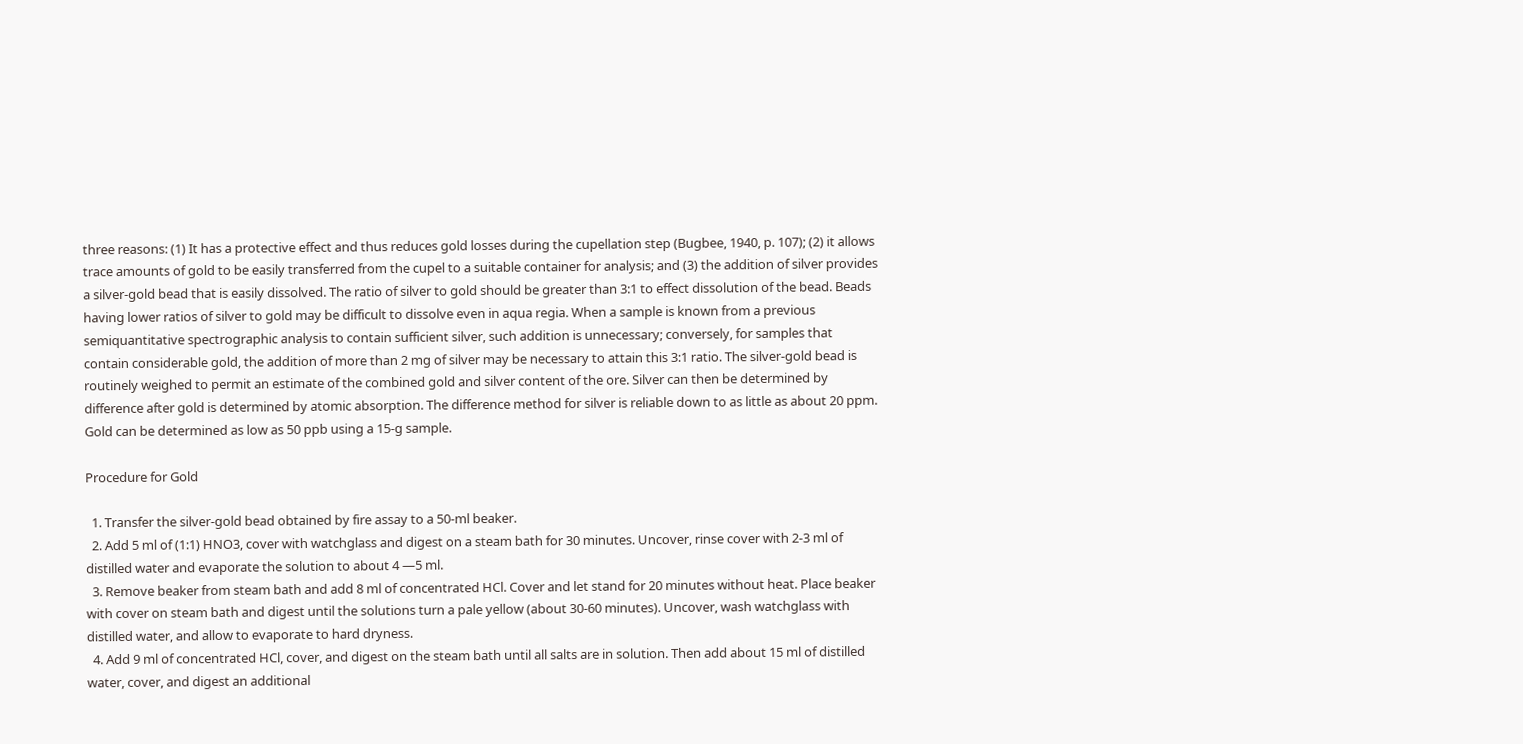three reasons: (1) It has a protective effect and thus reduces gold losses during the cupellation step (Bugbee, 1940, p. 107); (2) it allows trace amounts of gold to be easily transferred from the cupel to a suitable container for analysis; and (3) the addition of silver provides a silver-gold bead that is easily dissolved. The ratio of silver to gold should be greater than 3:1 to effect dissolution of the bead. Beads having lower ratios of silver to gold may be difficult to dissolve even in aqua regia. When a sample is known from a previous semiquantitative spectrographic analysis to contain sufficient silver, such addition is unnecessary; conversely, for samples that contain considerable gold, the addition of more than 2 mg of silver may be necessary to attain this 3:1 ratio. The silver-gold bead is routinely weighed to permit an estimate of the combined gold and silver content of the ore. Silver can then be determined by difference after gold is determined by atomic absorption. The difference method for silver is reliable down to as little as about 20 ppm. Gold can be determined as low as 50 ppb using a 15-g sample.

Procedure for Gold

  1. Transfer the silver-gold bead obtained by fire assay to a 50-ml beaker.
  2. Add 5 ml of (1:1) HNO3, cover with watchglass and digest on a steam bath for 30 minutes. Uncover, rinse cover with 2-3 ml of distilled water and evaporate the solution to about 4 —5 ml.
  3. Remove beaker from steam bath and add 8 ml of concentrated HCl. Cover and let stand for 20 minutes without heat. Place beaker with cover on steam bath and digest until the solutions turn a pale yellow (about 30-60 minutes). Uncover, wash watchglass with distilled water, and allow to evaporate to hard dryness.
  4. Add 9 ml of concentrated HCl, cover, and digest on the steam bath until all salts are in solution. Then add about 15 ml of distilled water, cover, and digest an additional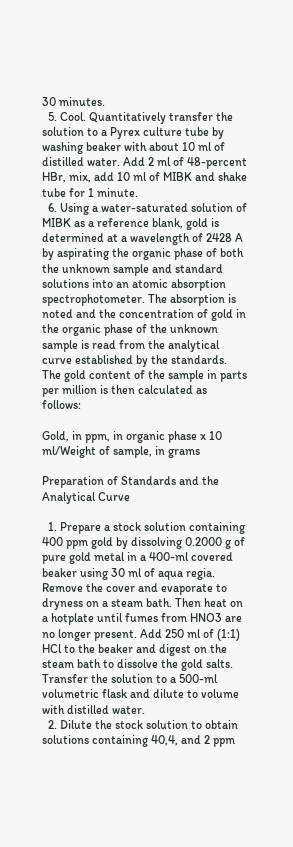30 minutes.
  5. Cool. Quantitatively transfer the solution to a Pyrex culture tube by washing beaker with about 10 ml of distilled water. Add 2 ml of 48-percent HBr, mix, add 10 ml of MIBK and shake tube for 1 minute.
  6. Using a water-saturated solution of MIBK as a reference blank, gold is determined at a wavelength of 2428 A by aspirating the organic phase of both the unknown sample and standard solutions into an atomic absorption spectrophotometer. The absorption is noted and the concentration of gold in the organic phase of the unknown sample is read from the analytical curve established by the standards. The gold content of the sample in parts per million is then calculated as follows:

Gold, in ppm, in organic phase x 10 ml/Weight of sample, in grams

Preparation of Standards and the Analytical Curve

  1. Prepare a stock solution containing 400 ppm gold by dissolving 0.2000 g of pure gold metal in a 400-ml covered beaker using 30 ml of aqua regia. Remove the cover and evaporate to dryness on a steam bath. Then heat on a hotplate until fumes from HNO3 are no longer present. Add 250 ml of (1:1) HCl to the beaker and digest on the steam bath to dissolve the gold salts. Transfer the solution to a 500-ml volumetric flask and dilute to volume with distilled water.
  2. Dilute the stock solution to obtain solutions containing 40,4, and 2 ppm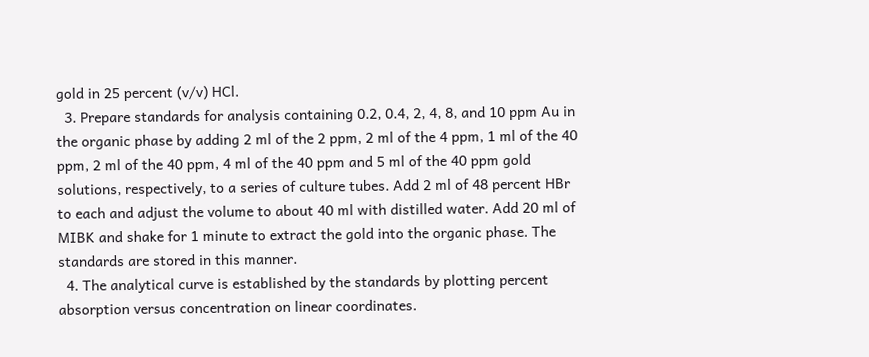gold in 25 percent (v/v) HCl.
  3. Prepare standards for analysis containing 0.2, 0.4, 2, 4, 8, and 10 ppm Au in the organic phase by adding 2 ml of the 2 ppm, 2 ml of the 4 ppm, 1 ml of the 40 ppm, 2 ml of the 40 ppm, 4 ml of the 40 ppm and 5 ml of the 40 ppm gold solutions, respectively, to a series of culture tubes. Add 2 ml of 48 percent HBr to each and adjust the volume to about 40 ml with distilled water. Add 20 ml of MIBK and shake for 1 minute to extract the gold into the organic phase. The standards are stored in this manner.
  4. The analytical curve is established by the standards by plotting percent absorption versus concentration on linear coordinates.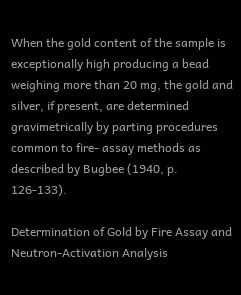When the gold content of the sample is exceptionally high producing a bead weighing more than 20 mg, the gold and silver, if present, are determined gravimetrically by parting procedures common to fire- assay methods as described by Bugbee (1940, p. 126-133).

Determination of Gold by Fire Assay and Neutron-Activation Analysis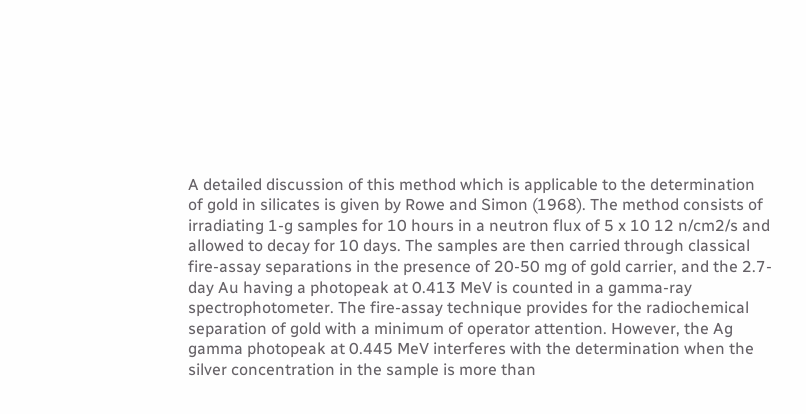A detailed discussion of this method which is applicable to the determination of gold in silicates is given by Rowe and Simon (1968). The method consists of irradiating 1-g samples for 10 hours in a neutron flux of 5 x 10 12 n/cm2/s and allowed to decay for 10 days. The samples are then carried through classical fire-assay separations in the presence of 20-50 mg of gold carrier, and the 2.7-day Au having a photopeak at 0.413 MeV is counted in a gamma-ray spectrophotometer. The fire-assay technique provides for the radiochemical separation of gold with a minimum of operator attention. However, the Ag gamma photopeak at 0.445 MeV interferes with the determination when the silver concentration in the sample is more than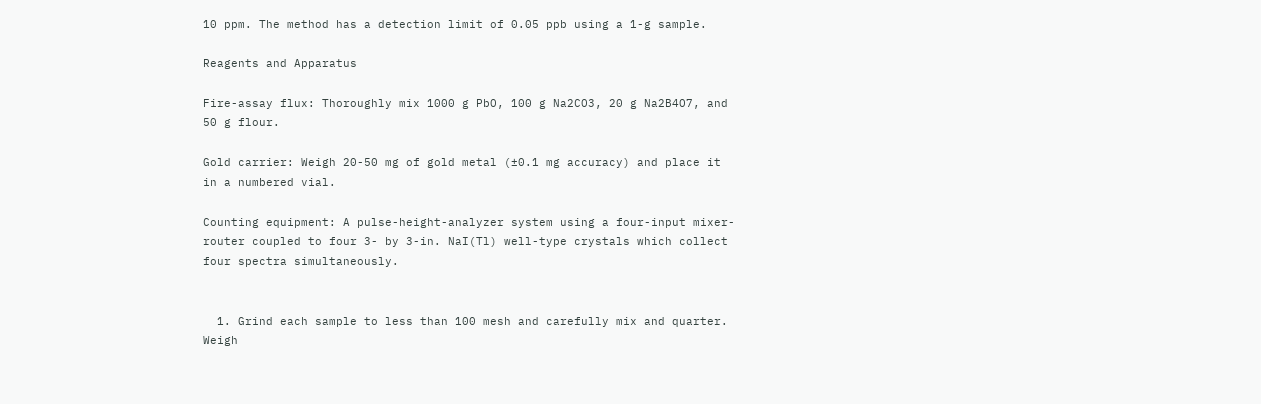10 ppm. The method has a detection limit of 0.05 ppb using a 1-g sample.

Reagents and Apparatus

Fire-assay flux: Thoroughly mix 1000 g PbO, 100 g Na2CO3, 20 g Na2B4O7, and 50 g flour.

Gold carrier: Weigh 20-50 mg of gold metal (±0.1 mg accuracy) and place it in a numbered vial.

Counting equipment: A pulse-height-analyzer system using a four-input mixer-router coupled to four 3- by 3-in. NaI(Tl) well-type crystals which collect four spectra simultaneously.


  1. Grind each sample to less than 100 mesh and carefully mix and quarter. Weigh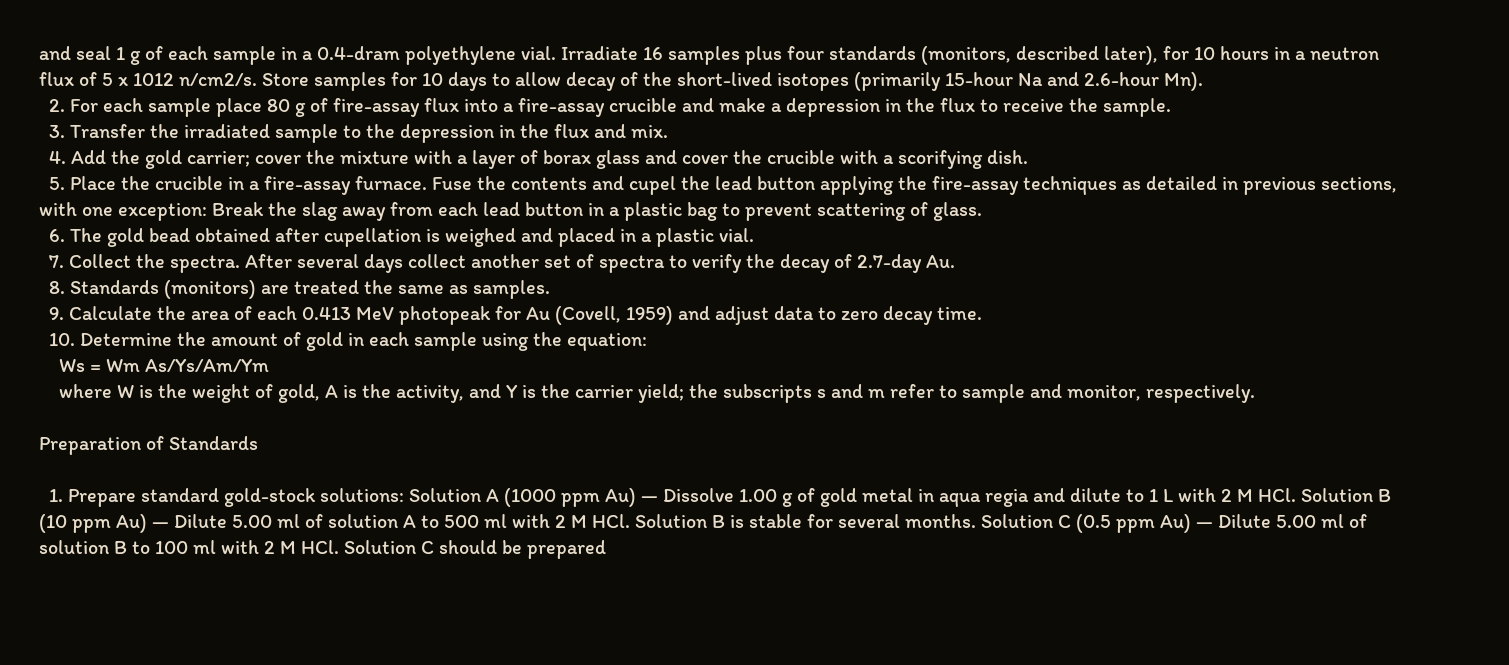and seal 1 g of each sample in a 0.4-dram polyethylene vial. Irradiate 16 samples plus four standards (monitors, described later), for 10 hours in a neutron flux of 5 x 1012 n/cm2/s. Store samples for 10 days to allow decay of the short-lived isotopes (primarily 15-hour Na and 2.6-hour Mn).
  2. For each sample place 80 g of fire-assay flux into a fire-assay crucible and make a depression in the flux to receive the sample.
  3. Transfer the irradiated sample to the depression in the flux and mix.
  4. Add the gold carrier; cover the mixture with a layer of borax glass and cover the crucible with a scorifying dish.
  5. Place the crucible in a fire-assay furnace. Fuse the contents and cupel the lead button applying the fire-assay techniques as detailed in previous sections, with one exception: Break the slag away from each lead button in a plastic bag to prevent scattering of glass.
  6. The gold bead obtained after cupellation is weighed and placed in a plastic vial.
  7. Collect the spectra. After several days collect another set of spectra to verify the decay of 2.7-day Au.
  8. Standards (monitors) are treated the same as samples.
  9. Calculate the area of each 0.413 MeV photopeak for Au (Covell, 1959) and adjust data to zero decay time.
  10. Determine the amount of gold in each sample using the equation:
    Ws = Wm As/Ys/Am/Ym
    where W is the weight of gold, A is the activity, and Y is the carrier yield; the subscripts s and m refer to sample and monitor, respectively.

Preparation of Standards

  1. Prepare standard gold-stock solutions: Solution A (1000 ppm Au) — Dissolve 1.00 g of gold metal in aqua regia and dilute to 1 L with 2 M HCl. Solution B (10 ppm Au) — Dilute 5.00 ml of solution A to 500 ml with 2 M HCl. Solution B is stable for several months. Solution C (0.5 ppm Au) — Dilute 5.00 ml of solution B to 100 ml with 2 M HCl. Solution C should be prepared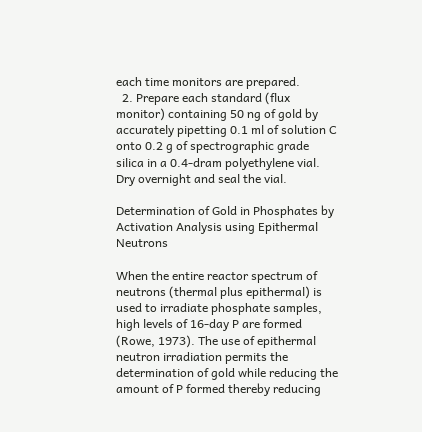each time monitors are prepared.
  2. Prepare each standard (flux monitor) containing 50 ng of gold by accurately pipetting 0.1 ml of solution C onto 0.2 g of spectrographic grade silica in a 0.4-dram polyethylene vial. Dry overnight and seal the vial.

Determination of Gold in Phosphates by Activation Analysis using Epithermal Neutrons

When the entire reactor spectrum of neutrons (thermal plus epithermal) is used to irradiate phosphate samples, high levels of 16-day P are formed (Rowe, 1973). The use of epithermal neutron irradiation permits the determination of gold while reducing the amount of P formed thereby reducing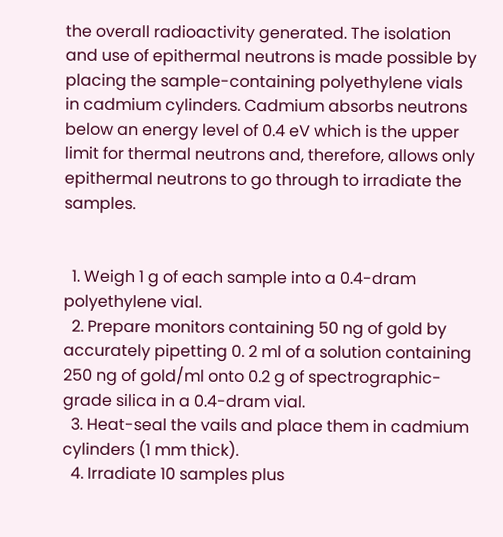the overall radioactivity generated. The isolation and use of epithermal neutrons is made possible by placing the sample-containing polyethylene vials in cadmium cylinders. Cadmium absorbs neutrons below an energy level of 0.4 eV which is the upper limit for thermal neutrons and, therefore, allows only epithermal neutrons to go through to irradiate the samples.


  1. Weigh 1 g of each sample into a 0.4-dram polyethylene vial.
  2. Prepare monitors containing 50 ng of gold by accurately pipetting 0. 2 ml of a solution containing 250 ng of gold/ml onto 0.2 g of spectrographic-grade silica in a 0.4-dram vial.
  3. Heat-seal the vails and place them in cadmium cylinders (1 mm thick).
  4. Irradiate 10 samples plus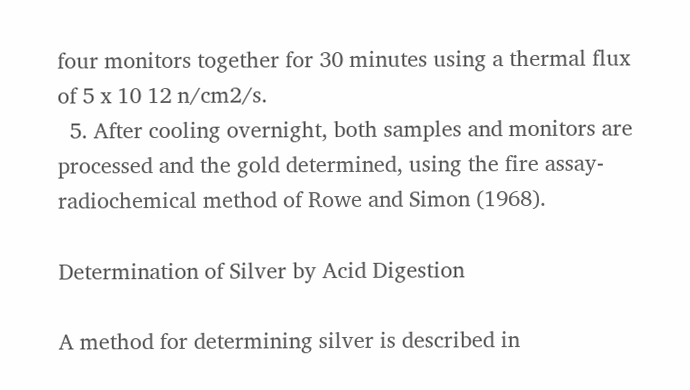four monitors together for 30 minutes using a thermal flux of 5 x 10 12 n/cm2/s.
  5. After cooling overnight, both samples and monitors are processed and the gold determined, using the fire assay-radiochemical method of Rowe and Simon (1968).

Determination of Silver by Acid Digestion

A method for determining silver is described in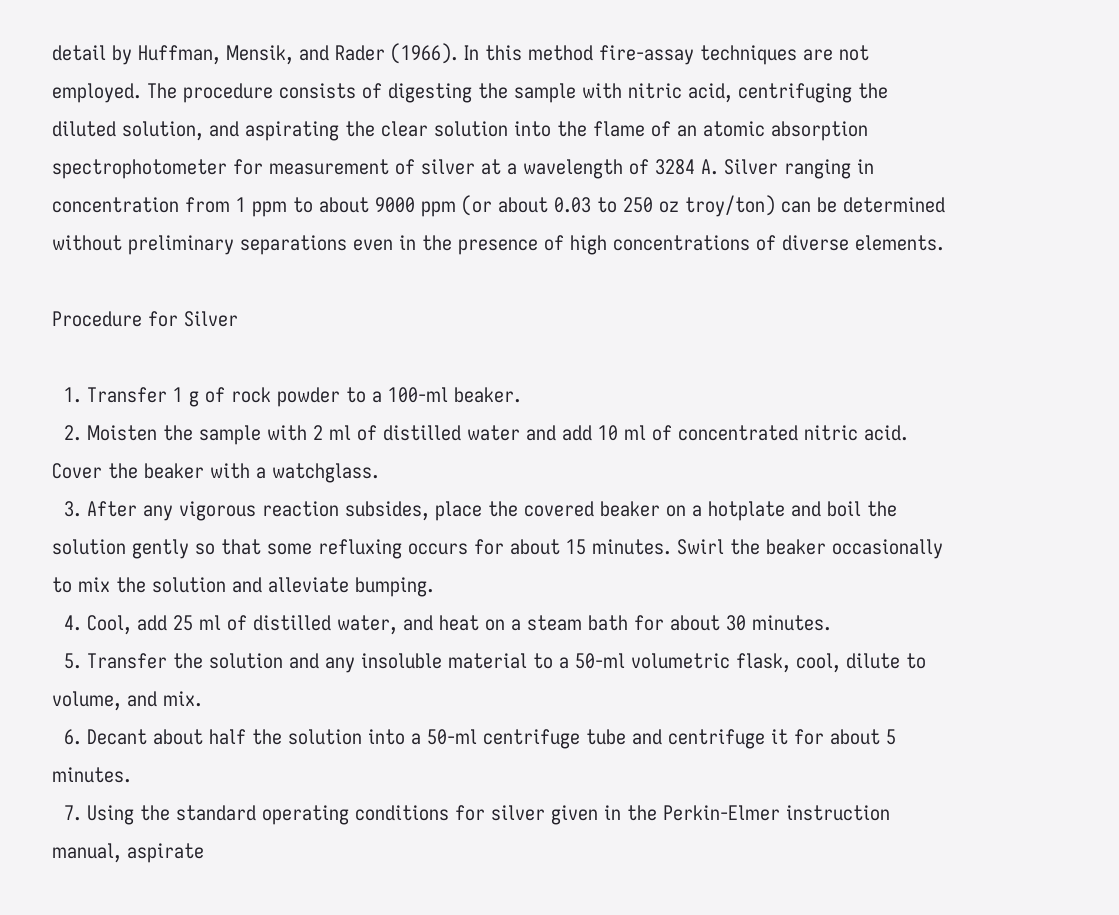detail by Huffman, Mensik, and Rader (1966). In this method fire-assay techniques are not employed. The procedure consists of digesting the sample with nitric acid, centrifuging the diluted solution, and aspirating the clear solution into the flame of an atomic absorption spectrophotometer for measurement of silver at a wavelength of 3284 A. Silver ranging in concentration from 1 ppm to about 9000 ppm (or about 0.03 to 250 oz troy/ton) can be determined without preliminary separations even in the presence of high concentrations of diverse elements.

Procedure for Silver

  1. Transfer 1 g of rock powder to a 100-ml beaker.
  2. Moisten the sample with 2 ml of distilled water and add 10 ml of concentrated nitric acid. Cover the beaker with a watchglass.
  3. After any vigorous reaction subsides, place the covered beaker on a hotplate and boil the solution gently so that some refluxing occurs for about 15 minutes. Swirl the beaker occasionally to mix the solution and alleviate bumping.
  4. Cool, add 25 ml of distilled water, and heat on a steam bath for about 30 minutes.
  5. Transfer the solution and any insoluble material to a 50-ml volumetric flask, cool, dilute to volume, and mix.
  6. Decant about half the solution into a 50-ml centrifuge tube and centrifuge it for about 5 minutes.
  7. Using the standard operating conditions for silver given in the Perkin-Elmer instruction manual, aspirate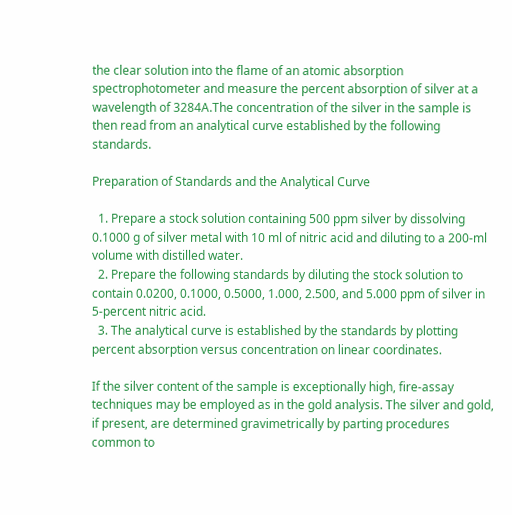the clear solution into the flame of an atomic absorption spectrophotometer and measure the percent absorption of silver at a wavelength of 3284A.The concentration of the silver in the sample is then read from an analytical curve established by the following standards.

Preparation of Standards and the Analytical Curve

  1. Prepare a stock solution containing 500 ppm silver by dissolving 0.1000 g of silver metal with 10 ml of nitric acid and diluting to a 200-ml volume with distilled water.
  2. Prepare the following standards by diluting the stock solution to contain 0.0200, 0.1000, 0.5000, 1.000, 2.500, and 5.000 ppm of silver in 5-percent nitric acid.
  3. The analytical curve is established by the standards by plotting percent absorption versus concentration on linear coordinates.

If the silver content of the sample is exceptionally high, fire-assay techniques may be employed as in the gold analysis. The silver and gold, if present, are determined gravimetrically by parting procedures common to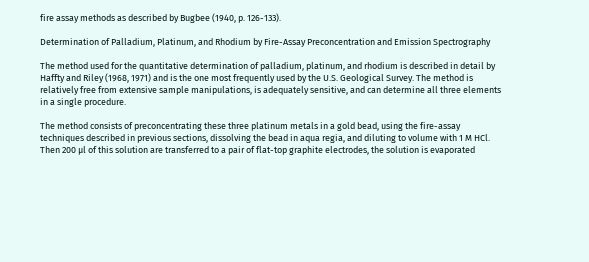fire assay methods as described by Bugbee (1940, p. 126-133).

Determination of Palladium, Platinum, and Rhodium by Fire-Assay Preconcentration and Emission Spectrography

The method used for the quantitative determination of palladium, platinum, and rhodium is described in detail by Haffty and Riley (1968, 1971) and is the one most frequently used by the U.S. Geological Survey. The method is relatively free from extensive sample manipulations, is adequately sensitive, and can determine all three elements in a single procedure.

The method consists of preconcentrating these three platinum metals in a gold bead, using the fire-assay techniques described in previous sections, dissolving the bead in aqua regia, and diluting to volume with 1 M HCl. Then 200 µl of this solution are transferred to a pair of flat-top graphite electrodes, the solution is evaporated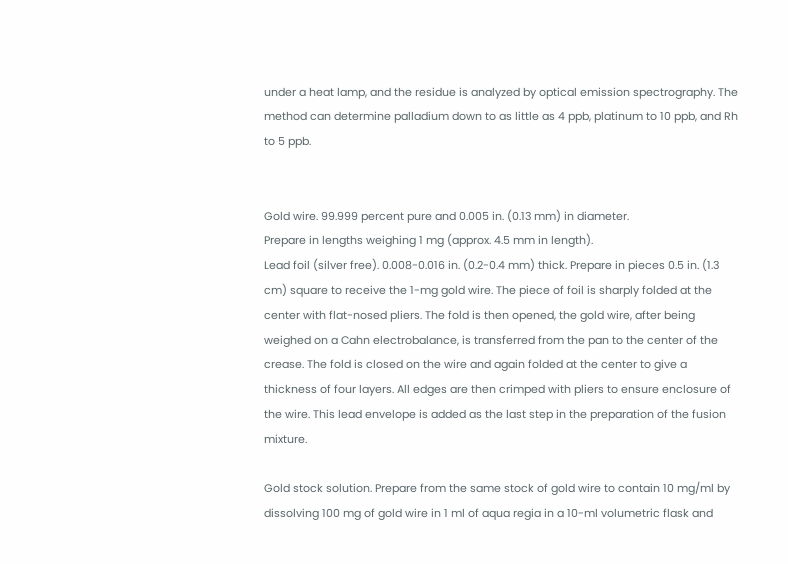under a heat lamp, and the residue is analyzed by optical emission spectrography. The method can determine palladium down to as little as 4 ppb, platinum to 10 ppb, and Rh to 5 ppb.


Gold wire. 99.999 percent pure and 0.005 in. (0.13 mm) in diameter.
Prepare in lengths weighing 1 mg (approx. 4.5 mm in length).
Lead foil (silver free). 0.008-0.016 in. (0.2-0.4 mm) thick. Prepare in pieces 0.5 in. (1.3 cm) square to receive the 1-mg gold wire. The piece of foil is sharply folded at the center with flat-nosed pliers. The fold is then opened, the gold wire, after being weighed on a Cahn electrobalance, is transferred from the pan to the center of the crease. The fold is closed on the wire and again folded at the center to give a thickness of four layers. All edges are then crimped with pliers to ensure enclosure of the wire. This lead envelope is added as the last step in the preparation of the fusion mixture.

Gold stock solution. Prepare from the same stock of gold wire to contain 10 mg/ml by dissolving 100 mg of gold wire in 1 ml of aqua regia in a 10-ml volumetric flask and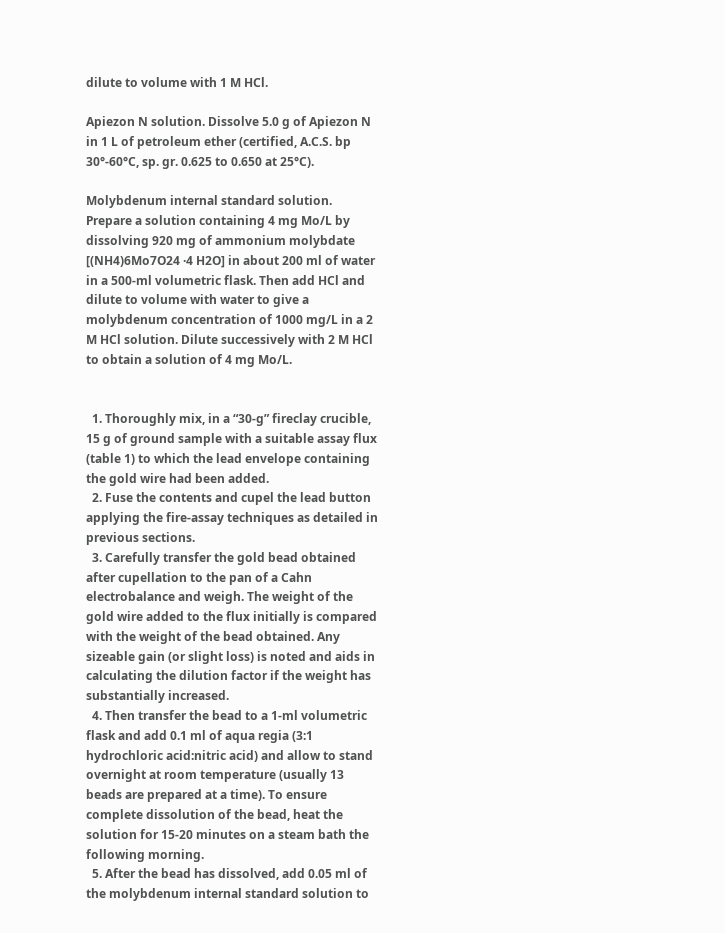dilute to volume with 1 M HCl.

Apiezon N solution. Dissolve 5.0 g of Apiezon N in 1 L of petroleum ether (certified, A.C.S. bp 30°-60°C, sp. gr. 0.625 to 0.650 at 25°C).

Molybdenum internal standard solution. Prepare a solution containing 4 mg Mo/L by dissolving 920 mg of ammonium molybdate [(NH4)6Mo7O24 ·4 H2O] in about 200 ml of water in a 500-ml volumetric flask. Then add HCl and dilute to volume with water to give a molybdenum concentration of 1000 mg/L in a 2 M HCl solution. Dilute successively with 2 M HCl to obtain a solution of 4 mg Mo/L.


  1. Thoroughly mix, in a “30-g” fireclay crucible, 15 g of ground sample with a suitable assay flux (table 1) to which the lead envelope containing the gold wire had been added.
  2. Fuse the contents and cupel the lead button applying the fire-assay techniques as detailed in previous sections.
  3. Carefully transfer the gold bead obtained after cupellation to the pan of a Cahn electrobalance and weigh. The weight of the gold wire added to the flux initially is compared with the weight of the bead obtained. Any sizeable gain (or slight loss) is noted and aids in calculating the dilution factor if the weight has substantially increased.
  4. Then transfer the bead to a 1-ml volumetric flask and add 0.1 ml of aqua regia (3:1 hydrochloric acid:nitric acid) and allow to stand overnight at room temperature (usually 13 beads are prepared at a time). To ensure complete dissolution of the bead, heat the solution for 15-20 minutes on a steam bath the following morning.
  5. After the bead has dissolved, add 0.05 ml of the molybdenum internal standard solution to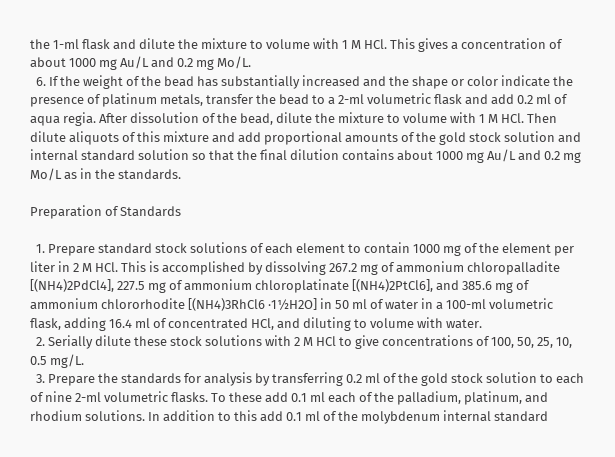the 1-ml flask and dilute the mixture to volume with 1 M HCl. This gives a concentration of about 1000 mg Au/L and 0.2 mg Mo/L.
  6. If the weight of the bead has substantially increased and the shape or color indicate the presence of platinum metals, transfer the bead to a 2-ml volumetric flask and add 0.2 ml of aqua regia. After dissolution of the bead, dilute the mixture to volume with 1 M HCl. Then dilute aliquots of this mixture and add proportional amounts of the gold stock solution and internal standard solution so that the final dilution contains about 1000 mg Au/L and 0.2 mg Mo/L as in the standards.

Preparation of Standards

  1. Prepare standard stock solutions of each element to contain 1000 mg of the element per liter in 2 M HCl. This is accomplished by dissolving 267.2 mg of ammonium chloropalladite [(NH4)2PdCl4], 227.5 mg of ammonium chloroplatinate [(NH4)2PtCl6], and 385.6 mg of ammonium chlororhodite [(NH4)3RhCl6 ·1½H2O] in 50 ml of water in a 100-ml volumetric flask, adding 16.4 ml of concentrated HCl, and diluting to volume with water.
  2. Serially dilute these stock solutions with 2 M HCl to give concentrations of 100, 50, 25, 10, 0.5 mg/L.
  3. Prepare the standards for analysis by transferring 0.2 ml of the gold stock solution to each of nine 2-ml volumetric flasks. To these add 0.1 ml each of the palladium, platinum, and rhodium solutions. In addition to this add 0.1 ml of the molybdenum internal standard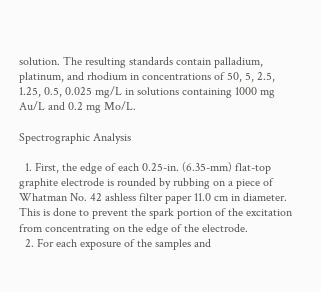solution. The resulting standards contain palladium, platinum, and rhodium in concentrations of 50, 5, 2.5, 1.25, 0.5, 0.025 mg/L in solutions containing 1000 mg Au/L and 0.2 mg Mo/L.

Spectrographic Analysis

  1. First, the edge of each 0.25-in. (6.35-mm) flat-top graphite electrode is rounded by rubbing on a piece of Whatman No. 42 ashless filter paper 11.0 cm in diameter. This is done to prevent the spark portion of the excitation from concentrating on the edge of the electrode.
  2. For each exposure of the samples and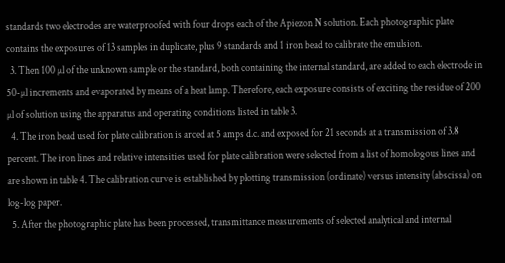standards two electrodes are waterproofed with four drops each of the Apiezon N solution. Each photographic plate contains the exposures of 13 samples in duplicate, plus 9 standards and 1 iron bead to calibrate the emulsion.
  3. Then 100 µl of the unknown sample or the standard, both containing the internal standard, are added to each electrode in 50-µl increments and evaporated by means of a heat lamp. Therefore, each exposure consists of exciting the residue of 200 µl of solution using the apparatus and operating conditions listed in table 3.
  4. The iron bead used for plate calibration is arced at 5 amps d.c. and exposed for 21 seconds at a transmission of 3.8 percent. The iron lines and relative intensities used for plate calibration were selected from a list of homologous lines and are shown in table 4. The calibration curve is established by plotting transmission (ordinate) versus intensity (abscissa) on log-log paper.
  5. After the photographic plate has been processed, transmittance measurements of selected analytical and internal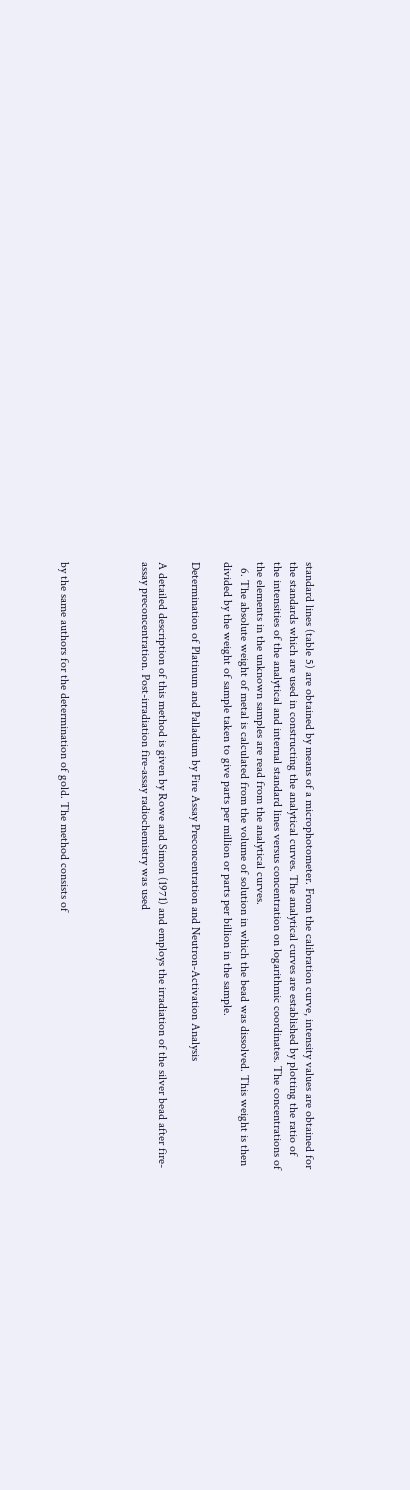standard lines (table 5) are obtained by means of a microphotometer. From the calibration curve, intensity values are obtained for the standards which are used in constructing the analytical curves. The analytical curves are established by plotting the ratio of the intensities of the analytical and internal standard lines versus concentration on logarithmic coordinates. The concentrations of the elements in the unknown samples are read from the analytical curves.
  6. The absolute weight of metal is calculated from the volume of solution in which the bead was dissolved. This weight is then divided by the weight of sample taken to give parts per million or parts per billion in the sample.

Determination of Platinum and Palladium by Fire Assay Preconcentration and Neutron-Activation Analysis

A detailed description of this method is given by Rowe and Simon (1971) and employs the irradiation of the silver bead after fire-assay preconcentration. Post-irradiation fire-assay radiochemistry was used




by the same authors for the determination of gold. The method consists of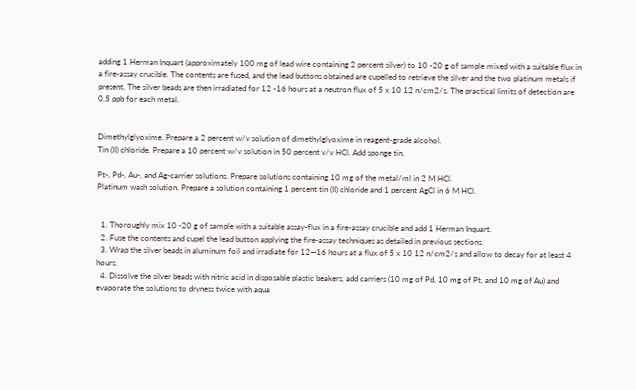adding 1 Herman Inquart (approximately 100 mg of lead wire containing 2 percent silver) to 10 -20 g of sample mixed with a suitable flux in a fire-assay crucible. The contents are fused, and the lead buttons obtained are cupelled to retrieve the silver and the two platinum metals if present. The silver beads are then irradiated for 12 -16 hours at a neutron flux of 5 x 10 12 n/cm2/s. The practical limits of detection are 0.5 ppb for each metal.


Dimethylglyoxime. Prepare a 2 percent w/v solution of dimethylglyoxime in reagent-grade alcohol.
Tin (II) chloride. Prepare a 10 percent w/v solution in 50 percent v/v HCl. Add sponge tin.

Pt-, Pd-, Au-, and Ag-carrier solutions. Prepare solutions containing 10 mg of the metal/ml in 2 M HCl.
Platinum wash solution. Prepare a solution containing 1 percent tin (II) chloride and 1 percent AgCl in 6 M HCl.


  1. Thoroughly mix 10 -20 g of sample with a suitable assay-flux in a fire-assay crucible and add 1 Herman Inquart.
  2. Fuse the contents and cupel the lead button applying the fire-assay techniques as detailed in previous sections.
  3. Wrap the silver beads in aluminum foil and irradiate for 12—16 hours at a flux of 5 x 10 12 n/cm2/s and allow to decay for at least 4 hours.
  4. Dissolve the silver beads with nitric acid in disposable plastic beakers, add carriers (10 mg of Pd, 10 mg of Pt, and 10 mg of Au) and evaporate the solutions to dryness twice with aqua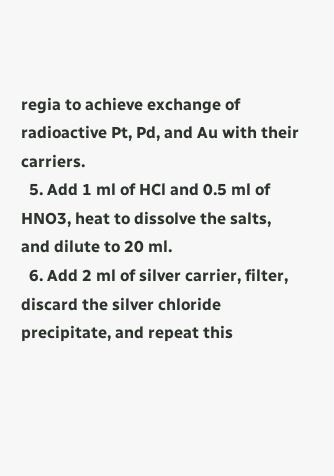regia to achieve exchange of radioactive Pt, Pd, and Au with their carriers.
  5. Add 1 ml of HCl and 0.5 ml of HNO3, heat to dissolve the salts, and dilute to 20 ml.
  6. Add 2 ml of silver carrier, filter, discard the silver chloride precipitate, and repeat this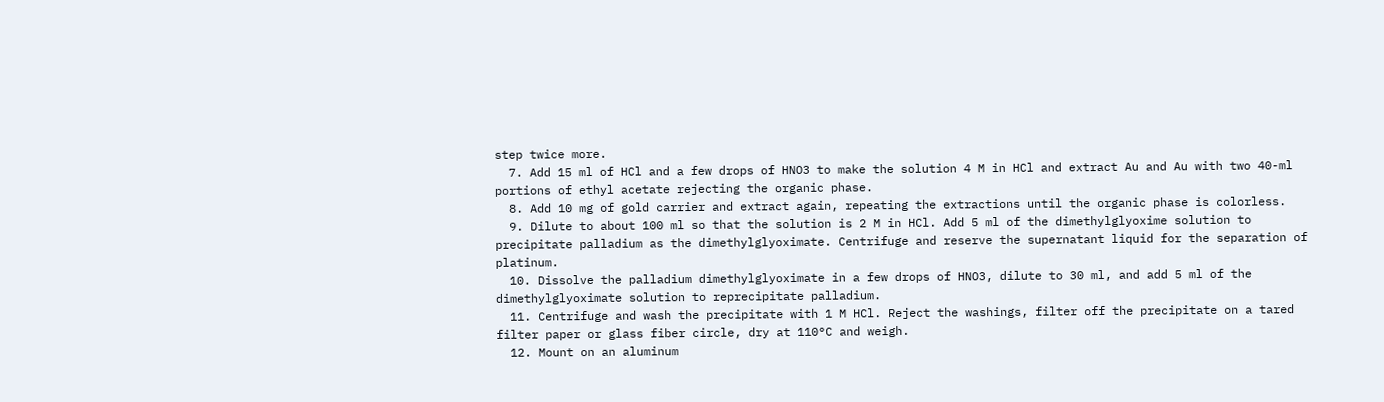step twice more.
  7. Add 15 ml of HCl and a few drops of HNO3 to make the solution 4 M in HCl and extract Au and Au with two 40-ml portions of ethyl acetate rejecting the organic phase.
  8. Add 10 mg of gold carrier and extract again, repeating the extractions until the organic phase is colorless.
  9. Dilute to about 100 ml so that the solution is 2 M in HCl. Add 5 ml of the dimethylglyoxime solution to precipitate palladium as the dimethylglyoximate. Centrifuge and reserve the supernatant liquid for the separation of platinum.
  10. Dissolve the palladium dimethylglyoximate in a few drops of HNO3, dilute to 30 ml, and add 5 ml of the dimethylglyoximate solution to reprecipitate palladium.
  11. Centrifuge and wash the precipitate with 1 M HCl. Reject the washings, filter off the precipitate on a tared filter paper or glass fiber circle, dry at 110°C and weigh.
  12. Mount on an aluminum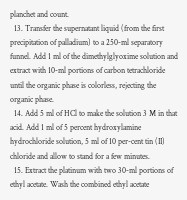planchet and count.
  13. Transfer the supernatant liquid (from the first precipitation of palladium) to a 250-ml separatory funnel. Add 1 ml of the dimethylglyoxime solution and extract with 10-ml portions of carbon tetrachloride until the organic phase is colorless, rejecting the organic phase.
  14. Add 5 ml of HCl to make the solution 3 M in that acid. Add 1 ml of 5 percent hydroxylamine hydrochloride solution, 5 ml of 10 per-cent tin (II) chloride and allow to stand for a few minutes.
  15. Extract the platinum with two 30-ml portions of ethyl acetate. Wash the combined ethyl acetate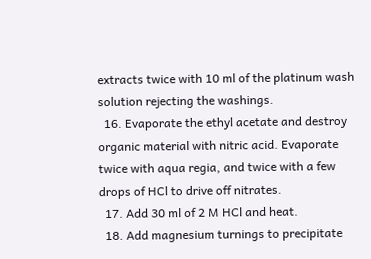extracts twice with 10 ml of the platinum wash solution rejecting the washings.
  16. Evaporate the ethyl acetate and destroy organic material with nitric acid. Evaporate twice with aqua regia, and twice with a few drops of HCl to drive off nitrates.
  17. Add 30 ml of 2 M HCl and heat.
  18. Add magnesium turnings to precipitate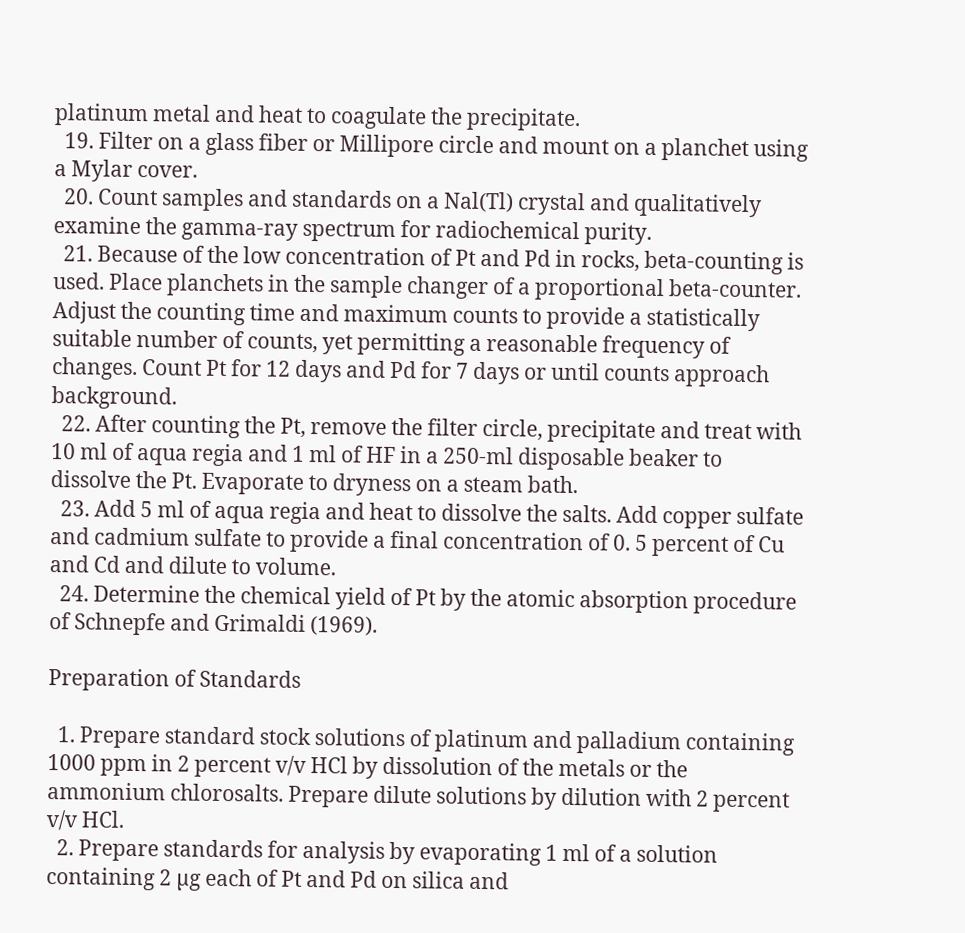platinum metal and heat to coagulate the precipitate.
  19. Filter on a glass fiber or Millipore circle and mount on a planchet using a Mylar cover.
  20. Count samples and standards on a Nal(Tl) crystal and qualitatively examine the gamma-ray spectrum for radiochemical purity.
  21. Because of the low concentration of Pt and Pd in rocks, beta-counting is used. Place planchets in the sample changer of a proportional beta-counter. Adjust the counting time and maximum counts to provide a statistically suitable number of counts, yet permitting a reasonable frequency of changes. Count Pt for 12 days and Pd for 7 days or until counts approach background.
  22. After counting the Pt, remove the filter circle, precipitate and treat with 10 ml of aqua regia and 1 ml of HF in a 250-ml disposable beaker to dissolve the Pt. Evaporate to dryness on a steam bath.
  23. Add 5 ml of aqua regia and heat to dissolve the salts. Add copper sulfate and cadmium sulfate to provide a final concentration of 0. 5 percent of Cu and Cd and dilute to volume.
  24. Determine the chemical yield of Pt by the atomic absorption procedure of Schnepfe and Grimaldi (1969).

Preparation of Standards

  1. Prepare standard stock solutions of platinum and palladium containing 1000 ppm in 2 percent v/v HCl by dissolution of the metals or the ammonium chlorosalts. Prepare dilute solutions by dilution with 2 percent v/v HCl.
  2. Prepare standards for analysis by evaporating 1 ml of a solution containing 2 µg each of Pt and Pd on silica and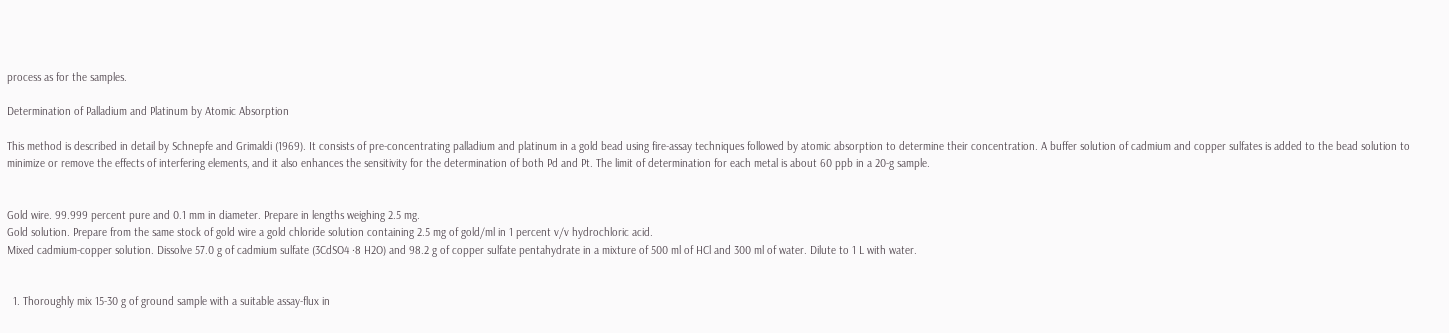process as for the samples.

Determination of Palladium and Platinum by Atomic Absorption

This method is described in detail by Schnepfe and Grimaldi (1969). It consists of pre-concentrating palladium and platinum in a gold bead using fire-assay techniques followed by atomic absorption to determine their concentration. A buffer solution of cadmium and copper sulfates is added to the bead solution to minimize or remove the effects of interfering elements, and it also enhances the sensitivity for the determination of both Pd and Pt. The limit of determination for each metal is about 60 ppb in a 20-g sample.


Gold wire. 99.999 percent pure and 0.1 mm in diameter. Prepare in lengths weighing 2.5 mg.
Gold solution. Prepare from the same stock of gold wire a gold chloride solution containing 2.5 mg of gold/ml in 1 percent v/v hydrochloric acid.
Mixed cadmium-copper solution. Dissolve 57.0 g of cadmium sulfate (3CdSO4 ·8 H2O) and 98.2 g of copper sulfate pentahydrate in a mixture of 500 ml of HCl and 300 ml of water. Dilute to 1 L with water.


  1. Thoroughly mix 15-30 g of ground sample with a suitable assay-flux in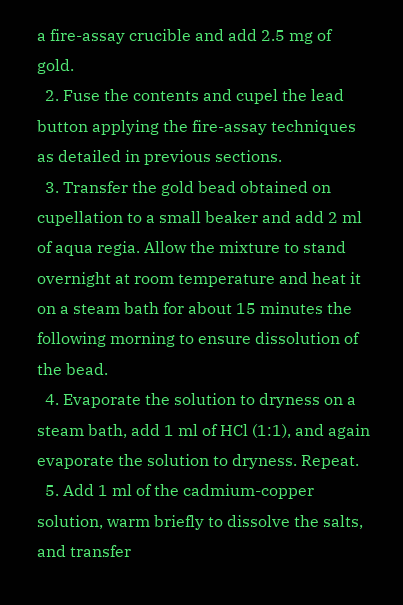a fire-assay crucible and add 2.5 mg of gold.
  2. Fuse the contents and cupel the lead button applying the fire-assay techniques as detailed in previous sections.
  3. Transfer the gold bead obtained on cupellation to a small beaker and add 2 ml of aqua regia. Allow the mixture to stand overnight at room temperature and heat it on a steam bath for about 15 minutes the following morning to ensure dissolution of the bead.
  4. Evaporate the solution to dryness on a steam bath, add 1 ml of HCl (1:1), and again evaporate the solution to dryness. Repeat.
  5. Add 1 ml of the cadmium-copper solution, warm briefly to dissolve the salts, and transfer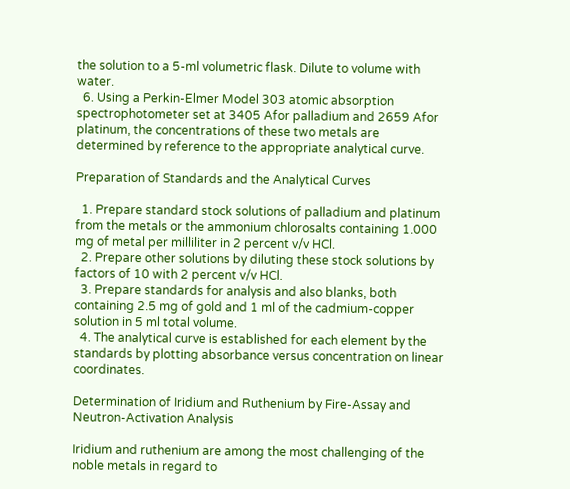the solution to a 5-ml volumetric flask. Dilute to volume with water.
  6. Using a Perkin-Elmer Model 303 atomic absorption spectrophotometer set at 3405 Afor palladium and 2659 Afor platinum, the concentrations of these two metals are determined by reference to the appropriate analytical curve.

Preparation of Standards and the Analytical Curves

  1. Prepare standard stock solutions of palladium and platinum from the metals or the ammonium chlorosalts containing 1.000 mg of metal per milliliter in 2 percent v/v HCl.
  2. Prepare other solutions by diluting these stock solutions by factors of 10 with 2 percent v/v HCl.
  3. Prepare standards for analysis and also blanks, both containing 2.5 mg of gold and 1 ml of the cadmium-copper solution in 5 ml total volume.
  4. The analytical curve is established for each element by the standards by plotting absorbance versus concentration on linear coordinates.

Determination of Iridium and Ruthenium by Fire-Assay and Neutron-Activation Analysis

Iridium and ruthenium are among the most challenging of the noble metals in regard to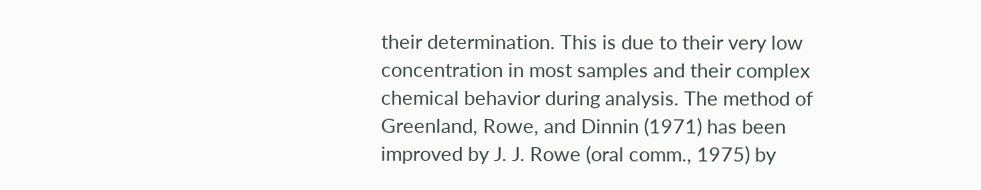their determination. This is due to their very low concentration in most samples and their complex chemical behavior during analysis. The method of Greenland, Rowe, and Dinnin (1971) has been improved by J. J. Rowe (oral comm., 1975) by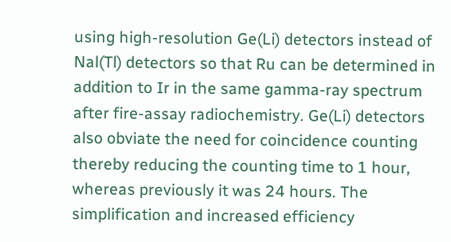using high-resolution Ge(Li) detectors instead of Nal(Tl) detectors so that Ru can be determined in addition to Ir in the same gamma-ray spectrum after fire-assay radiochemistry. Ge(Li) detectors also obviate the need for coincidence counting thereby reducing the counting time to 1 hour, whereas previously it was 24 hours. The simplification and increased efficiency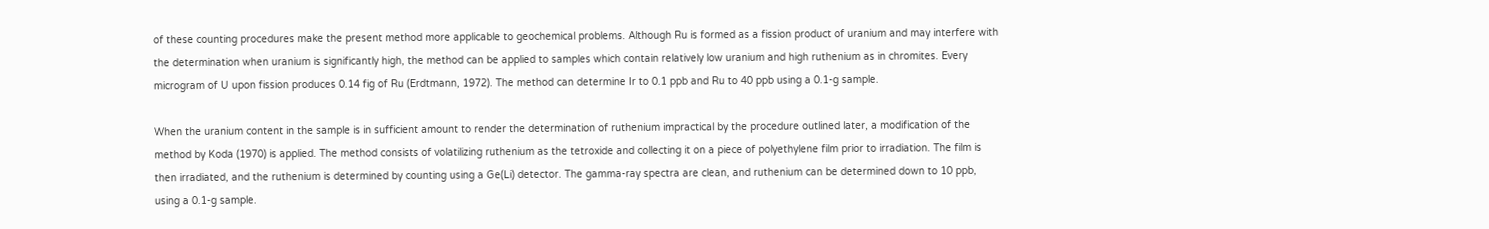of these counting procedures make the present method more applicable to geochemical problems. Although Ru is formed as a fission product of uranium and may interfere with the determination when uranium is significantly high, the method can be applied to samples which contain relatively low uranium and high ruthenium as in chromites. Every microgram of U upon fission produces 0.14 fig of Ru (Erdtmann, 1972). The method can determine Ir to 0.1 ppb and Ru to 40 ppb using a 0.1-g sample.

When the uranium content in the sample is in sufficient amount to render the determination of ruthenium impractical by the procedure outlined later, a modification of the method by Koda (1970) is applied. The method consists of volatilizing ruthenium as the tetroxide and collecting it on a piece of polyethylene film prior to irradiation. The film is then irradiated, and the ruthenium is determined by counting using a Ge(Li) detector. The gamma-ray spectra are clean, and ruthenium can be determined down to 10 ppb, using a 0.1-g sample.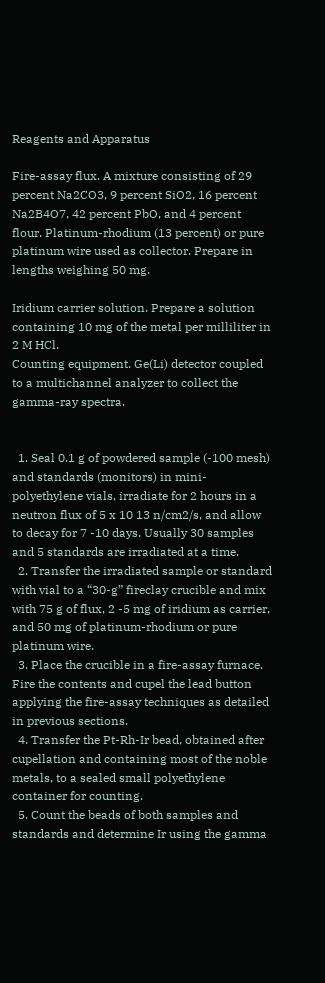Reagents and Apparatus

Fire-assay flux. A mixture consisting of 29 percent Na2CO3, 9 percent SiO2, 16 percent Na2B4O7, 42 percent PbO, and 4 percent flour. Platinum-rhodium (13 percent) or pure platinum wire used as collector. Prepare in lengths weighing 50 mg.

Iridium carrier solution. Prepare a solution containing 10 mg of the metal per milliliter in 2 M HCl.
Counting equipment. Ge(Li) detector coupled to a multichannel analyzer to collect the gamma-ray spectra.


  1. Seal 0.1 g of powdered sample (-100 mesh) and standards (monitors) in mini-polyethylene vials, irradiate for 2 hours in a neutron flux of 5 x 10 13 n/cm2/s, and allow to decay for 7 -10 days. Usually 30 samples and 5 standards are irradiated at a time.
  2. Transfer the irradiated sample or standard with vial to a “30-g” fireclay crucible and mix with 75 g of flux, 2 -5 mg of iridium as carrier, and 50 mg of platinum-rhodium or pure platinum wire.
  3. Place the crucible in a fire-assay furnace. Fire the contents and cupel the lead button applying the fire-assay techniques as detailed in previous sections.
  4. Transfer the Pt-Rh-Ir bead, obtained after cupellation and containing most of the noble metals, to a sealed small polyethylene container for counting.
  5. Count the beads of both samples and standards and determine Ir using the gamma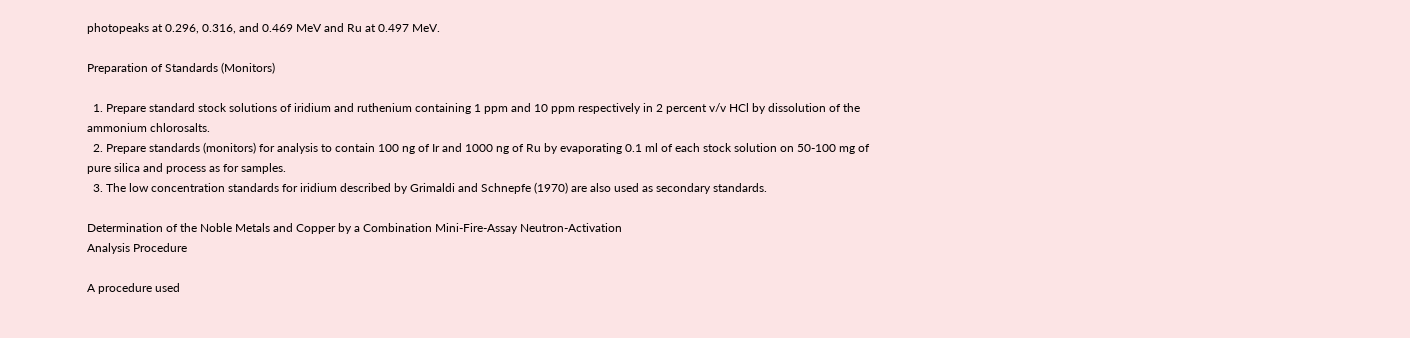photopeaks at 0.296, 0.316, and 0.469 MeV and Ru at 0.497 MeV.

Preparation of Standards (Monitors)

  1. Prepare standard stock solutions of iridium and ruthenium containing 1 ppm and 10 ppm respectively in 2 percent v/v HCl by dissolution of the ammonium chlorosalts.
  2. Prepare standards (monitors) for analysis to contain 100 ng of Ir and 1000 ng of Ru by evaporating 0.1 ml of each stock solution on 50-100 mg of pure silica and process as for samples.
  3. The low concentration standards for iridium described by Grimaldi and Schnepfe (1970) are also used as secondary standards.

Determination of the Noble Metals and Copper by a Combination Mini-Fire-Assay Neutron-Activation
Analysis Procedure

A procedure used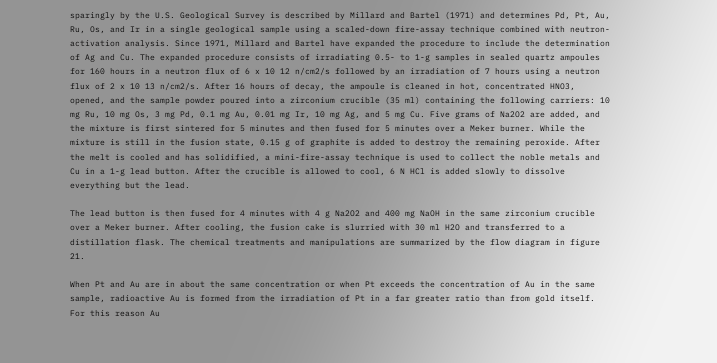sparingly by the U.S. Geological Survey is described by Millard and Bartel (1971) and determines Pd, Pt, Au, Ru, Os, and Ir in a single geological sample using a scaled-down fire-assay technique combined with neutron-activation analysis. Since 1971, Millard and Bartel have expanded the procedure to include the determination of Ag and Cu. The expanded procedure consists of irradiating 0.5- to 1-g samples in sealed quartz ampoules for 160 hours in a neutron flux of 6 x 10 12 n/cm2/s followed by an irradiation of 7 hours using a neutron flux of 2 x 10 13 n/cm2/s. After 16 hours of decay, the ampoule is cleaned in hot, concentrated HNO3, opened, and the sample powder poured into a zirconium crucible (35 ml) containing the following carriers: 10 mg Ru, 10 mg Os, 3 mg Pd, 0.1 mg Au, 0.01 mg Ir, 10 mg Ag, and 5 mg Cu. Five grams of Na2O2 are added, and the mixture is first sintered for 5 minutes and then fused for 5 minutes over a Meker burner. While the mixture is still in the fusion state, 0.15 g of graphite is added to destroy the remaining peroxide. After the melt is cooled and has solidified, a mini-fire-assay technique is used to collect the noble metals and Cu in a 1-g lead button. After the crucible is allowed to cool, 6 N HCl is added slowly to dissolve everything but the lead.

The lead button is then fused for 4 minutes with 4 g Na2O2 and 400 mg NaOH in the same zirconium crucible over a Meker burner. After cooling, the fusion cake is slurried with 30 ml H2O and transferred to a distillation flask. The chemical treatments and manipulations are summarized by the flow diagram in figure 21.

When Pt and Au are in about the same concentration or when Pt exceeds the concentration of Au in the same sample, radioactive Au is formed from the irradiation of Pt in a far greater ratio than from gold itself. For this reason Au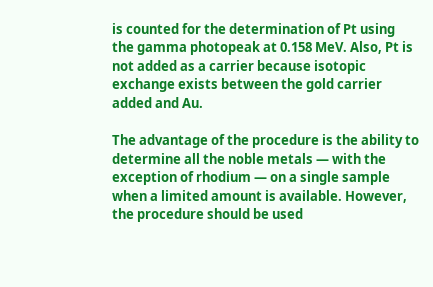is counted for the determination of Pt using the gamma photopeak at 0.158 MeV. Also, Pt is not added as a carrier because isotopic exchange exists between the gold carrier added and Au.

The advantage of the procedure is the ability to determine all the noble metals — with the exception of rhodium — on a single sample when a limited amount is available. However, the procedure should be used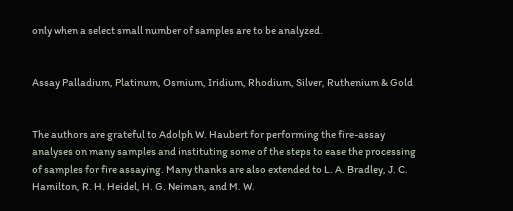only when a select small number of samples are to be analyzed.


Assay Palladium, Platinum, Osmium, Iridium, Rhodium, Silver, Ruthenium & Gold


The authors are grateful to Adolph W. Haubert for performing the fire-assay analyses on many samples and instituting some of the steps to ease the processing of samples for fire assaying. Many thanks are also extended to L. A. Bradley, J. C. Hamilton, R. H. Heidel, H. G. Neiman, and M. W.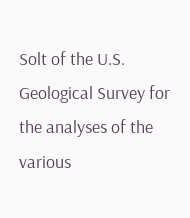Solt of the U.S. Geological Survey for the analyses of the various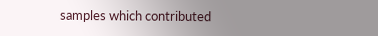samples which contributed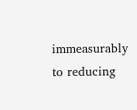immeasurably to reducing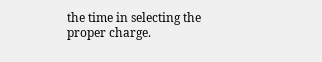the time in selecting the proper charge.